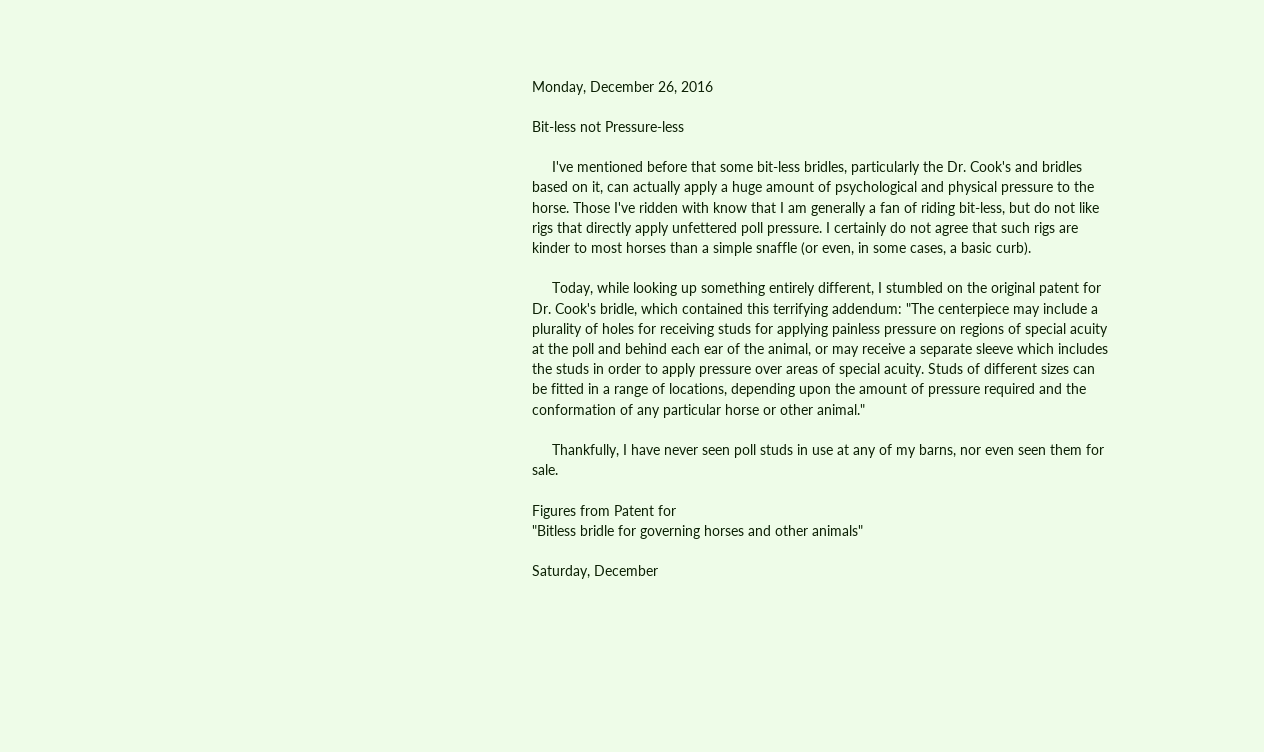Monday, December 26, 2016

Bit-less not Pressure-less

     I've mentioned before that some bit-less bridles, particularly the Dr. Cook's and bridles based on it, can actually apply a huge amount of psychological and physical pressure to the horse. Those I've ridden with know that I am generally a fan of riding bit-less, but do not like rigs that directly apply unfettered poll pressure. I certainly do not agree that such rigs are kinder to most horses than a simple snaffle (or even, in some cases, a basic curb).

     Today, while looking up something entirely different, I stumbled on the original patent for Dr. Cook's bridle, which contained this terrifying addendum: "The centerpiece may include a plurality of holes for receiving studs for applying painless pressure on regions of special acuity at the poll and behind each ear of the animal, or may receive a separate sleeve which includes the studs in order to apply pressure over areas of special acuity. Studs of different sizes can be fitted in a range of locations, depending upon the amount of pressure required and the conformation of any particular horse or other animal."

     Thankfully, I have never seen poll studs in use at any of my barns, nor even seen them for sale.

Figures from Patent for
"Bitless bridle for governing horses and other animals"

Saturday, December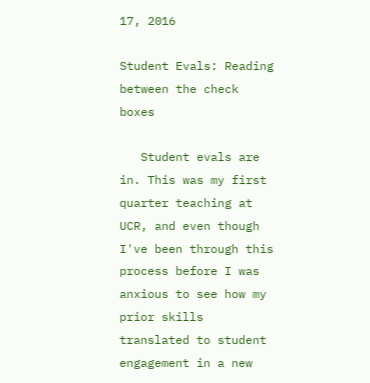17, 2016

Student Evals: Reading between the check boxes

   Student evals are in. This was my first quarter teaching at UCR, and even though I've been through this process before I was anxious to see how my prior skills translated to student engagement in a new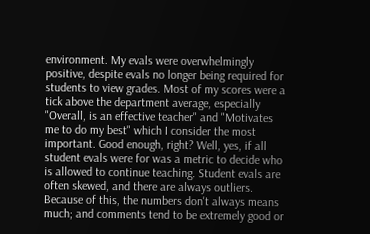environment. My evals were overwhelmingly positive, despite evals no longer being required for students to view grades. Most of my scores were a tick above the department average, especially "Overall, is an effective teacher" and "Motivates me to do my best" which I consider the most important. Good enough, right? Well, yes, if all student evals were for was a metric to decide who is allowed to continue teaching. Student evals are often skewed, and there are always outliers. Because of this, the numbers don't always means much; and comments tend to be extremely good or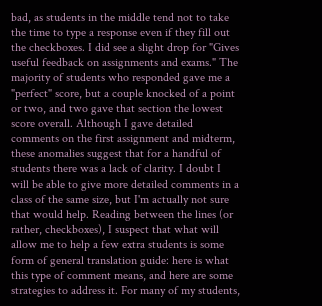bad, as students in the middle tend not to take the time to type a response even if they fill out the checkboxes. I did see a slight drop for "Gives useful feedback on assignments and exams." The majority of students who responded gave me a "perfect" score, but a couple knocked of a point or two, and two gave that section the lowest score overall. Although I gave detailed comments on the first assignment and midterm, these anomalies suggest that for a handful of students there was a lack of clarity. I doubt I will be able to give more detailed comments in a class of the same size, but I'm actually not sure that would help. Reading between the lines (or rather, checkboxes), I suspect that what will allow me to help a few extra students is some form of general translation guide: here is what this type of comment means, and here are some strategies to address it. For many of my students,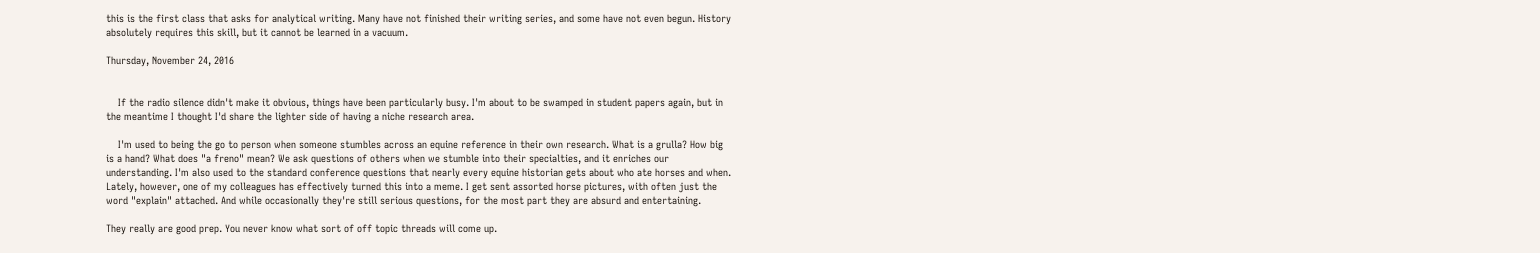this is the first class that asks for analytical writing. Many have not finished their writing series, and some have not even begun. History absolutely requires this skill, but it cannot be learned in a vacuum.

Thursday, November 24, 2016


    If the radio silence didn't make it obvious, things have been particularly busy. I'm about to be swamped in student papers again, but in the meantime I thought I'd share the lighter side of having a niche research area.

    I'm used to being the go to person when someone stumbles across an equine reference in their own research. What is a grulla? How big is a hand? What does "a freno" mean? We ask questions of others when we stumble into their specialties, and it enriches our understanding. I'm also used to the standard conference questions that nearly every equine historian gets about who ate horses and when. Lately, however, one of my colleagues has effectively turned this into a meme. I get sent assorted horse pictures, with often just the word "explain" attached. And while occasionally they're still serious questions, for the most part they are absurd and entertaining.

They really are good prep. You never know what sort of off topic threads will come up.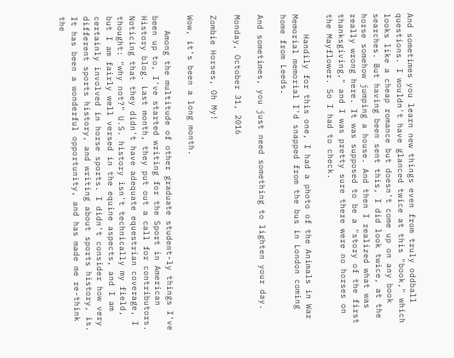And sometimes you learn new things even from truly oddball questions. I wouldn't have glanced twice at this "book," which looks like a cheap romance but doesn't come up on any book searches. But having been sent this, I did look twice, at the horse somehow jumping a house. And then I realized what was really wrong here. It was supposed to be a "story of the first thanksgiving," and I was pretty sure there were no horses on the Mayflower. So I had to check.

    Handily for this one, I had a photo of the Animals in War Memorial memorial I'd snapped from the bus in London coming home from Leeds.

And sometimes, you just need something to lighten your day.

Monday, October 31, 2016

Zombie Horses, Oh My!

Wow, it's been a long month.

   Among the multitude of other graduate student-ly things I've been up to, I've started writing for the Sport in American History blog. Last month, they put out a call for contributors. Noticing that they didn't have adequate equestrian coverage, I thought: "why not?" U.S. history isn't technically my field, but I am fairly well versed in the equine aspects, and I am certainly involved in horse sports. I didn't consider how very different sports history, and writing about sports history, is. It has been a wonderful opportunity, and has made me re-think the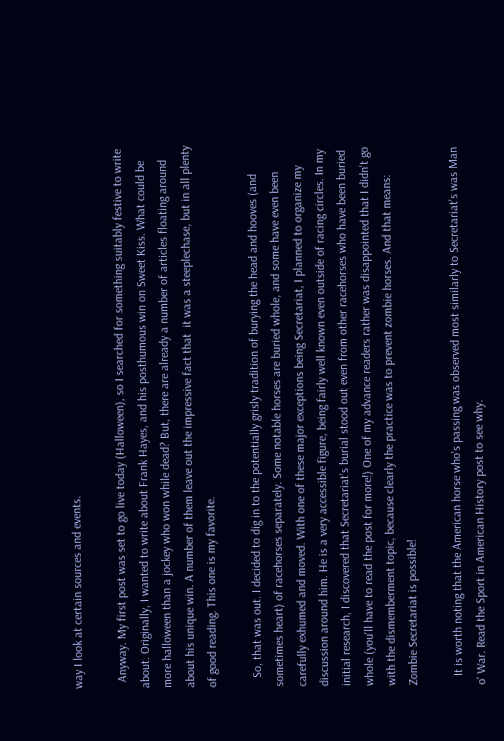way I look at certain sources and events.

  Anyway. My first post was set to go live today (Halloween), so I searched for something suitably festive to write about. Originally, I wanted to write about Frank Hayes, and his posthumous win on Sweet Kiss. What could be more halloween than a jockey who won while dead? But, there are already a number of articles floating around about his unique win. A number of them leave out the impressive fact that  it was a steeplechase, but in all plenty of good reading. This one is my favorite.

   So, that was out. I decided to dig in to the potentially grisly tradition of burying the head and hooves (and sometimes heart) of racehorses separately. Some notable horses are buried whole, and some have even been carefully exhumed and moved. With one of these major exceptions being Secretariat, I planned to organize my discussion around him. He is a very accessible figure, being fairly well known even outside of racing circles. In my initial research, I discovered that Secretariat's burial stood out even from other racehorses who have been buried whole (you'll have to read the post for more!) One of my advance readers rather was disappointed that I didn't go with the dismemberment topic, because clearly the practice was to prevent zombie horses. And that means: Zombie Secretariat is possible!

   It is worth noting that the American horse who's passing was observed most similarly to Secretariat's was Man o' War. Read the Sport in American History post to see why.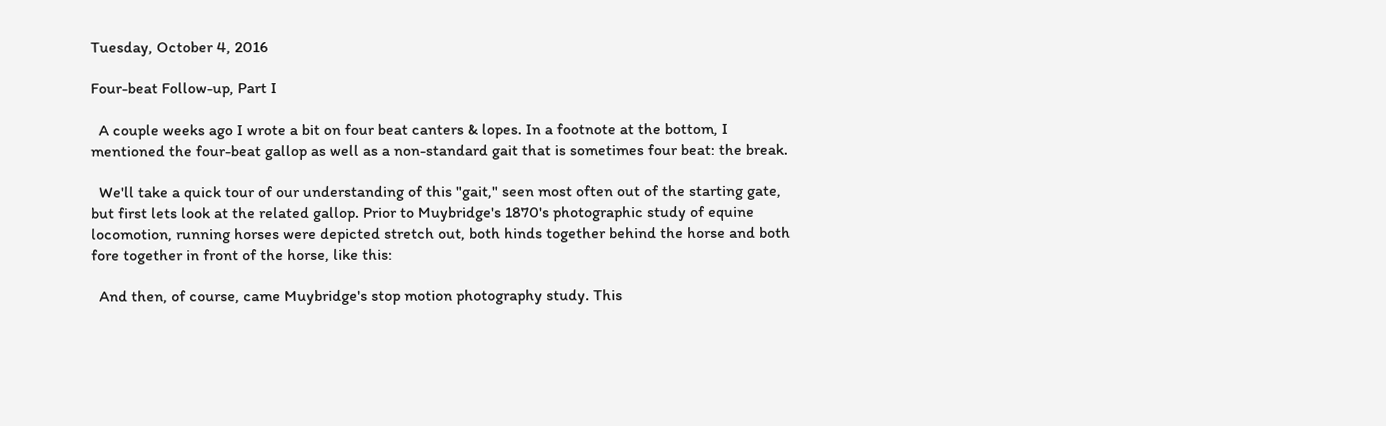Tuesday, October 4, 2016

Four-beat Follow-up, Part I

  A couple weeks ago I wrote a bit on four beat canters & lopes. In a footnote at the bottom, I mentioned the four-beat gallop as well as a non-standard gait that is sometimes four beat: the break.

  We'll take a quick tour of our understanding of this "gait," seen most often out of the starting gate, but first lets look at the related gallop. Prior to Muybridge's 1870's photographic study of equine locomotion, running horses were depicted stretch out, both hinds together behind the horse and both fore together in front of the horse, like this:

  And then, of course, came Muybridge's stop motion photography study. This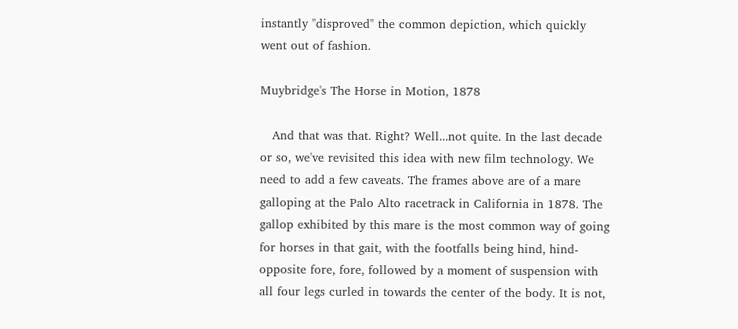instantly "disproved" the common depiction, which quickly went out of fashion.

Muybridge's The Horse in Motion, 1878

   And that was that. Right? Well...not quite. In the last decade or so, we've revisited this idea with new film technology. We need to add a few caveats. The frames above are of a mare galloping at the Palo Alto racetrack in California in 1878. The gallop exhibited by this mare is the most common way of going for horses in that gait, with the footfalls being hind, hind-opposite fore, fore, followed by a moment of suspension with all four legs curled in towards the center of the body. It is not,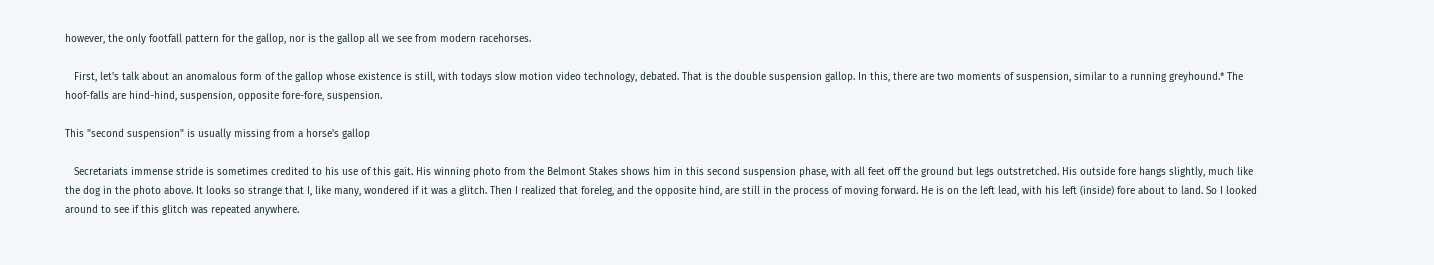however, the only footfall pattern for the gallop, nor is the gallop all we see from modern racehorses.

   First, let's talk about an anomalous form of the gallop whose existence is still, with todays slow motion video technology, debated. That is the double suspension gallop. In this, there are two moments of suspension, similar to a running greyhound.* The hoof-falls are hind-hind, suspension, opposite fore-fore, suspension.

This "second suspension" is usually missing from a horse's gallop

   Secretariats immense stride is sometimes credited to his use of this gait. His winning photo from the Belmont Stakes shows him in this second suspension phase, with all feet off the ground but legs outstretched. His outside fore hangs slightly, much like the dog in the photo above. It looks so strange that I, like many, wondered if it was a glitch. Then I realized that foreleg, and the opposite hind, are still in the process of moving forward. He is on the left lead, with his left (inside) fore about to land. So I looked around to see if this glitch was repeated anywhere.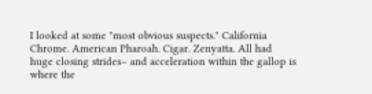I looked at some "most obvious suspects." California Chrome. American Pharoah. Cigar. Zenyatta. All had huge closing strides– and acceleration within the gallop is where the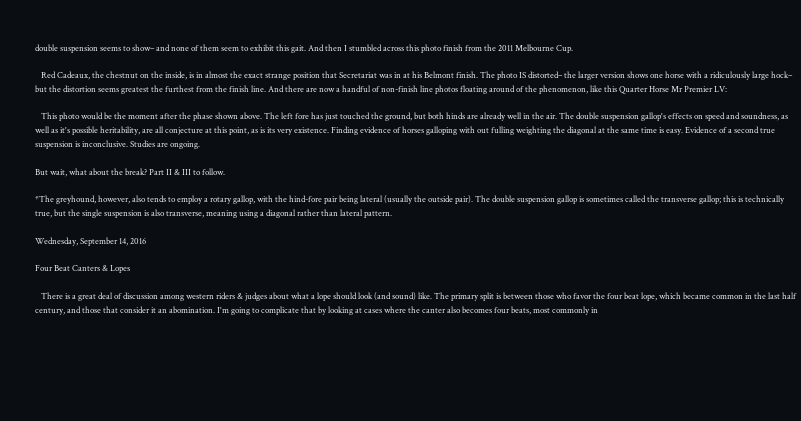double suspension seems to show– and none of them seem to exhibit this gait. And then I stumbled across this photo finish from the 2011 Melbourne Cup.

   Red Cadeaux, the chestnut on the inside, is in almost the exact strange position that Secretariat was in at his Belmont finish. The photo IS distorted– the larger version shows one horse with a ridiculously large hock– but the distortion seems greatest the furthest from the finish line. And there are now a handful of non-finish line photos floating around of the phenomenon, like this Quarter Horse Mr Premier LV:

   This photo would be the moment after the phase shown above. The left fore has just touched the ground, but both hinds are already well in the air. The double suspension gallop's effects on speed and soundness, as well as it's possible heritability, are all conjecture at this point, as is its very existence. Finding evidence of horses galloping with out fulling weighting the diagonal at the same time is easy. Evidence of a second true suspension is inconclusive. Studies are ongoing.

But wait, what about the break? Part II & III to follow.

*The greyhound, however, also tends to employ a rotary gallop, with the hind-fore pair being lateral (usually the outside pair). The double suspension gallop is sometimes called the transverse gallop; this is technically true, but the single suspension is also transverse, meaning using a diagonal rather than lateral pattern.

Wednesday, September 14, 2016

Four Beat Canters & Lopes

   There is a great deal of discussion among western riders & judges about what a lope should look (and sound) like. The primary split is between those who favor the four beat lope, which became common in the last half century, and those that consider it an abomination. I'm going to complicate that by looking at cases where the canter also becomes four beats, most commonly in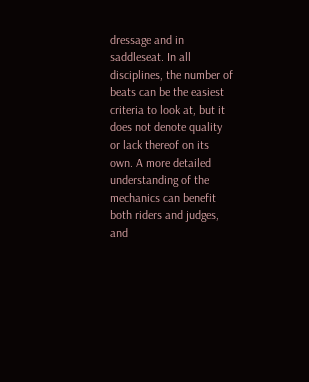dressage and in saddleseat. In all disciplines, the number of beats can be the easiest criteria to look at, but it does not denote quality or lack thereof on its own. A more detailed understanding of the mechanics can benefit both riders and judges, and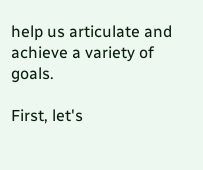help us articulate and achieve a variety of goals.

First, let's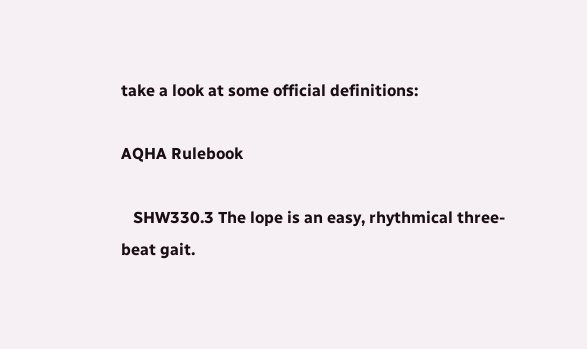take a look at some official definitions:

AQHA Rulebook

   SHW330.3 The lope is an easy, rhythmical three-beat gait.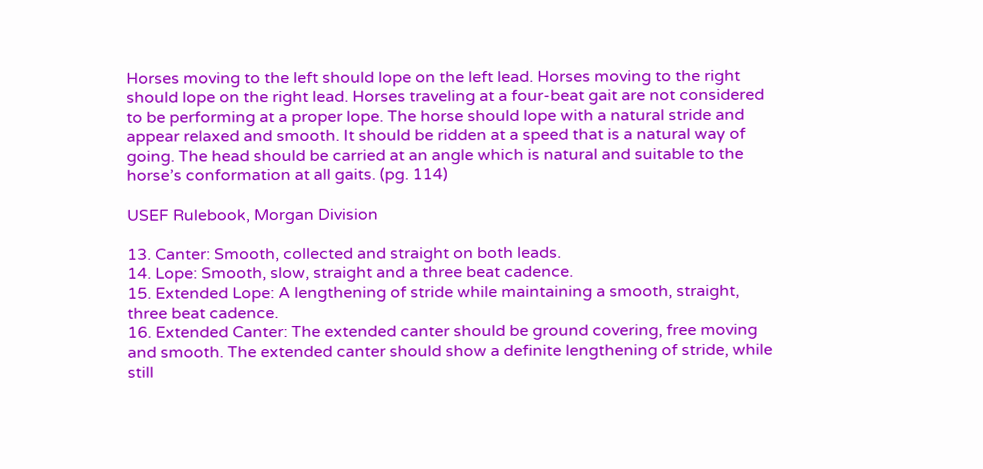Horses moving to the left should lope on the left lead. Horses moving to the right should lope on the right lead. Horses traveling at a four-beat gait are not considered to be performing at a proper lope. The horse should lope with a natural stride and appear relaxed and smooth. It should be ridden at a speed that is a natural way of going. The head should be carried at an angle which is natural and suitable to the horse’s conformation at all gaits. (pg. 114)

USEF Rulebook, Morgan Division

13. Canter: Smooth, collected and straight on both leads.
14. Lope: Smooth, slow, straight and a three beat cadence.
15. Extended Lope: A lengthening of stride while maintaining a smooth, straight, three beat cadence.
16. Extended Canter: The extended canter should be ground covering, free moving and smooth. The extended canter should show a definite lengthening of stride, while still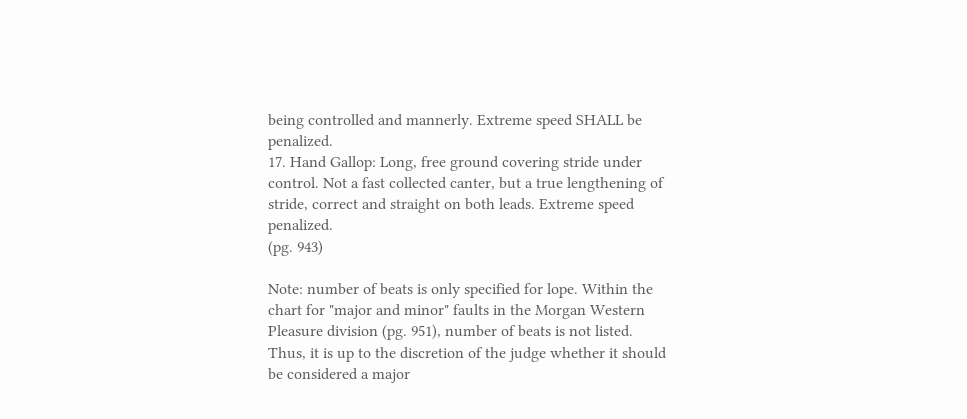being controlled and mannerly. Extreme speed SHALL be penalized.
17. Hand Gallop: Long, free ground covering stride under control. Not a fast collected canter, but a true lengthening of stride, correct and straight on both leads. Extreme speed penalized.
(pg. 943)

Note: number of beats is only specified for lope. Within the chart for "major and minor" faults in the Morgan Western Pleasure division (pg. 951), number of beats is not listed. Thus, it is up to the discretion of the judge whether it should be considered a major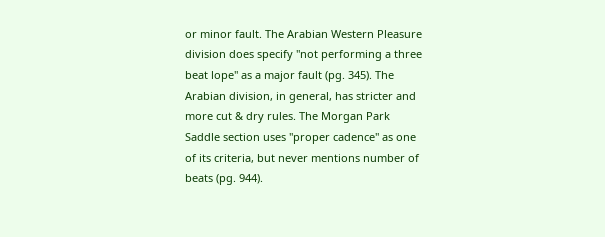or minor fault. The Arabian Western Pleasure division does specify "not performing a three beat lope" as a major fault (pg. 345). The Arabian division, in general, has stricter and more cut & dry rules. The Morgan Park Saddle section uses "proper cadence" as one of its criteria, but never mentions number of beats (pg. 944).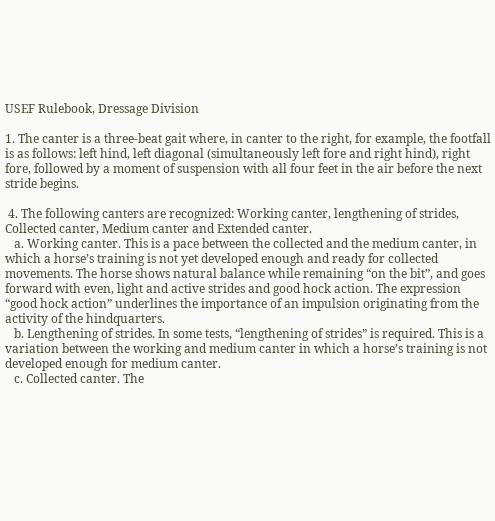USEF Rulebook, Dressage Division

1. The canter is a three-beat gait where, in canter to the right, for example, the footfall is as follows: left hind, left diagonal (simultaneously left fore and right hind), right fore, followed by a moment of suspension with all four feet in the air before the next stride begins.

 4. The following canters are recognized: Working canter, lengthening of strides, Collected canter, Medium canter and Extended canter.
   a. Working canter. This is a pace between the collected and the medium canter, in which a horse’s training is not yet developed enough and ready for collected movements. The horse shows natural balance while remaining “on the bit”, and goes forward with even, light and active strides and good hock action. The expression “good hock action” underlines the importance of an impulsion originating from the activity of the hindquarters.
   b. Lengthening of strides. In some tests, “lengthening of strides” is required. This is a variation between the working and medium canter in which a horse’s training is not developed enough for medium canter.
   c. Collected canter. The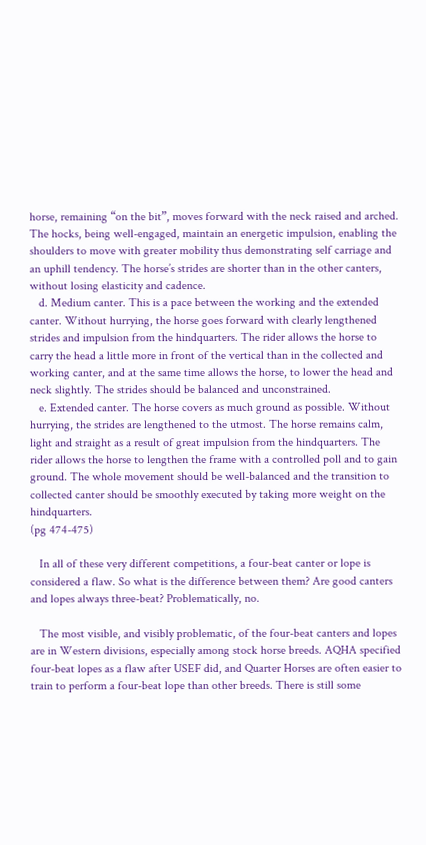horse, remaining “on the bit”, moves forward with the neck raised and arched. The hocks, being well-engaged, maintain an energetic impulsion, enabling the shoulders to move with greater mobility thus demonstrating self carriage and an uphill tendency. The horse’s strides are shorter than in the other canters, without losing elasticity and cadence.
   d. Medium canter. This is a pace between the working and the extended canter. Without hurrying, the horse goes forward with clearly lengthened strides and impulsion from the hindquarters. The rider allows the horse to carry the head a little more in front of the vertical than in the collected and working canter, and at the same time allows the horse, to lower the head and neck slightly. The strides should be balanced and unconstrained.
   e. Extended canter. The horse covers as much ground as possible. Without hurrying, the strides are lengthened to the utmost. The horse remains calm, light and straight as a result of great impulsion from the hindquarters. The rider allows the horse to lengthen the frame with a controlled poll and to gain ground. The whole movement should be well-balanced and the transition to collected canter should be smoothly executed by taking more weight on the hindquarters.
(pg 474-475)

   In all of these very different competitions, a four-beat canter or lope is considered a flaw. So what is the difference between them? Are good canters and lopes always three-beat? Problematically, no.

   The most visible, and visibly problematic, of the four-beat canters and lopes are in Western divisions, especially among stock horse breeds. AQHA specified four-beat lopes as a flaw after USEF did, and Quarter Horses are often easier to train to perform a four-beat lope than other breeds. There is still some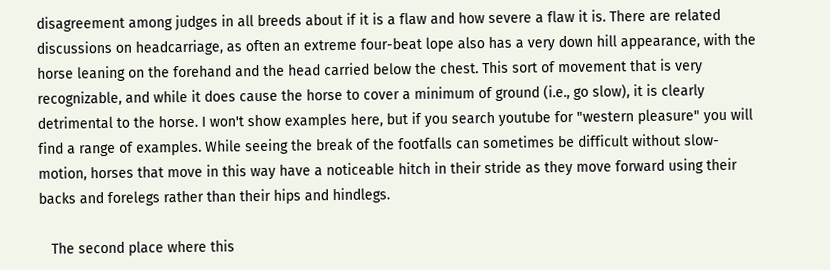disagreement among judges in all breeds about if it is a flaw and how severe a flaw it is. There are related discussions on headcarriage, as often an extreme four-beat lope also has a very down hill appearance, with the horse leaning on the forehand and the head carried below the chest. This sort of movement that is very recognizable, and while it does cause the horse to cover a minimum of ground (i.e., go slow), it is clearly detrimental to the horse. I won't show examples here, but if you search youtube for "western pleasure" you will find a range of examples. While seeing the break of the footfalls can sometimes be difficult without slow-motion, horses that move in this way have a noticeable hitch in their stride as they move forward using their backs and forelegs rather than their hips and hindlegs.

   The second place where this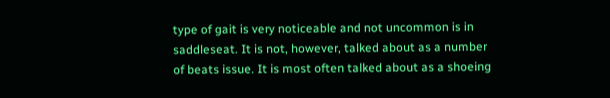type of gait is very noticeable and not uncommon is in saddleseat. It is not, however, talked about as a number of beats issue. It is most often talked about as a shoeing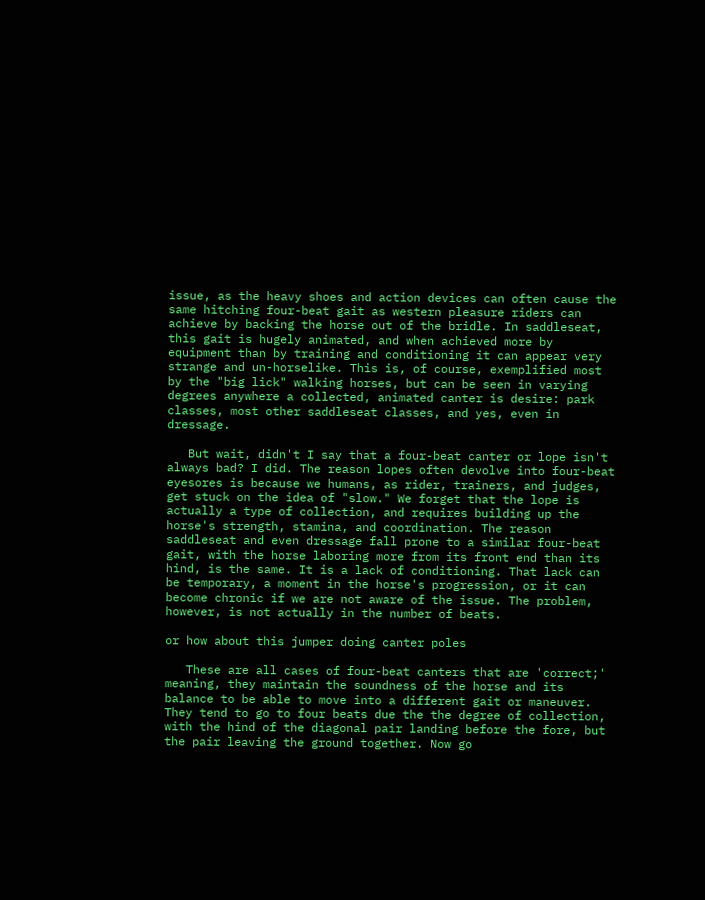issue, as the heavy shoes and action devices can often cause the same hitching four-beat gait as western pleasure riders can achieve by backing the horse out of the bridle. In saddleseat, this gait is hugely animated, and when achieved more by equipment than by training and conditioning it can appear very strange and un-horselike. This is, of course, exemplified most by the "big lick" walking horses, but can be seen in varying degrees anywhere a collected, animated canter is desire: park classes, most other saddleseat classes, and yes, even in dressage.

   But wait, didn't I say that a four-beat canter or lope isn't always bad? I did. The reason lopes often devolve into four-beat eyesores is because we humans, as rider, trainers, and judges, get stuck on the idea of "slow." We forget that the lope is actually a type of collection, and requires building up the horse's strength, stamina, and coordination. The reason saddleseat and even dressage fall prone to a similar four-beat gait, with the horse laboring more from its front end than its hind, is the same. It is a lack of conditioning. That lack can be temporary, a moment in the horse's progression, or it can become chronic if we are not aware of the issue. The problem, however, is not actually in the number of beats.

or how about this jumper doing canter poles

   These are all cases of four-beat canters that are 'correct;' meaning, they maintain the soundness of the horse and its balance to be able to move into a different gait or maneuver. They tend to go to four beats due the the degree of collection, with the hind of the diagonal pair landing before the fore, but the pair leaving the ground together. Now go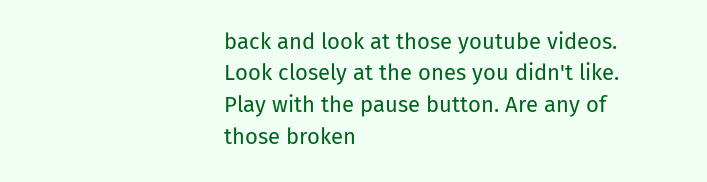back and look at those youtube videos. Look closely at the ones you didn't like. Play with the pause button. Are any of those broken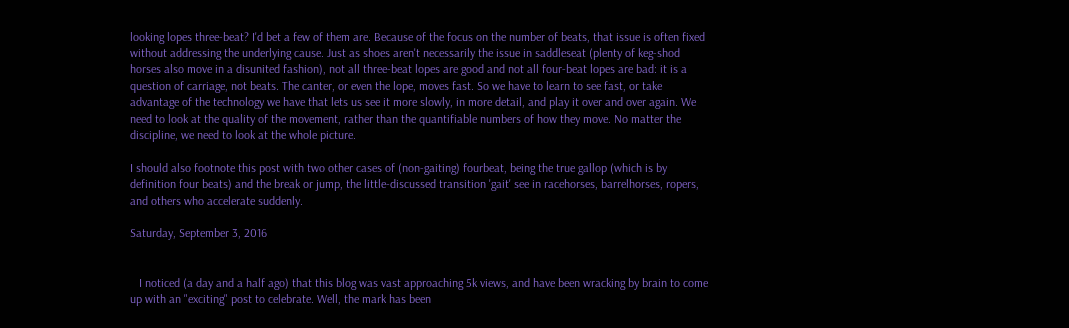looking lopes three-beat? I'd bet a few of them are. Because of the focus on the number of beats, that issue is often fixed without addressing the underlying cause. Just as shoes aren't necessarily the issue in saddleseat (plenty of keg-shod horses also move in a disunited fashion), not all three-beat lopes are good and not all four-beat lopes are bad: it is a question of carriage, not beats. The canter, or even the lope, moves fast. So we have to learn to see fast, or take advantage of the technology we have that lets us see it more slowly, in more detail, and play it over and over again. We need to look at the quality of the movement, rather than the quantifiable numbers of how they move. No matter the discipline, we need to look at the whole picture.

I should also footnote this post with two other cases of (non-gaiting) fourbeat, being the true gallop (which is by definition four beats) and the break or jump, the little-discussed transition 'gait' see in racehorses, barrelhorses, ropers, and others who accelerate suddenly.

Saturday, September 3, 2016


   I noticed (a day and a half ago) that this blog was vast approaching 5k views, and have been wracking by brain to come up with an "exciting" post to celebrate. Well, the mark has been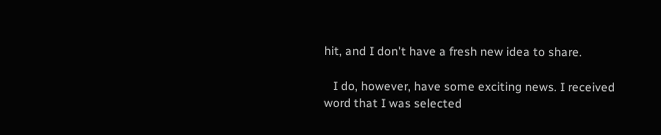hit, and I don't have a fresh new idea to share.

   I do, however, have some exciting news. I received word that I was selected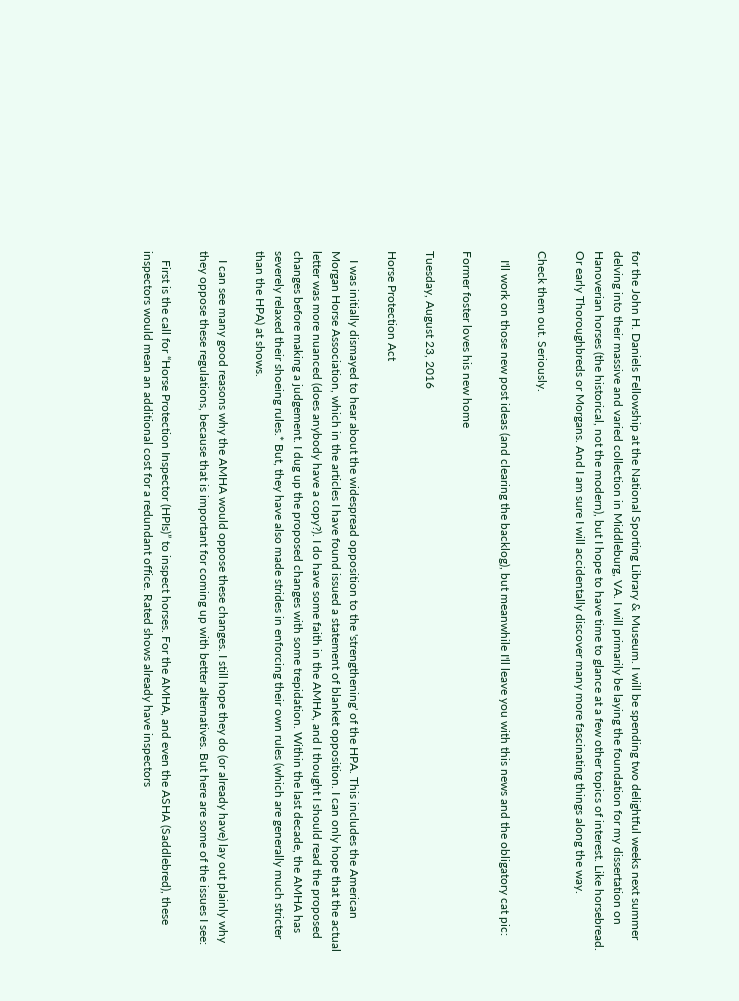for the John H. Daniels Fellowship at the National Sporting Library & Museum. I will be spending two delightful weeks next summer delving into their massive and varied collection in Middleburg, VA. I will primarily be laying the foundation for my dissertation on Hanoverian horses (the historical, not the modern), but I hope to have time to glance at a few other topics of interest. Like horsebread. Or early Thoroughbreds or Morgans. And I am sure I will accidentally discover many more fascinating things along the way.

Check them out. Seriously.

   I'll work on those new post ideas (and clearing the backlog), but meanwhile I'll leave you with this news and the obligatory cat pic:

Former foster loves his new home

Tuesday, August 23, 2016

Horse Protection Act

   I was initially dismayed to hear about the widespread opposition to the 'strengthening' of the HPA. This includes the American Morgan Horse Association, which in the articles I have found issued a statement of blanket opposition. I can only hope that the actual letter was more nuanced (does anybody have a copy?). I do have some faith in the AMHA, and I thought I should read the proposed changes before making a judgement. I dug up the proposed changes with some trepidation. Within the last decade, the AMHA has severely relaxed their shoeing rules.* But, they have also made strides in enforcing their own rules (which are generally much stricter than the HPA) at shows.

   I can see many good reasons why the AMHA would oppose these changes. I still hope they do (or already have) lay out plainly why they oppose these regulations, because that is important for coming up with better alternatives. But here are some of the issues I see:

   First is the call for “Horse Protection Inspector (HPIs)” to inspect horses. For the AMHA, and even the ASHA (Saddlebred), these inspectors would mean an additional cost for a redundant office. Rated shows already have inspectors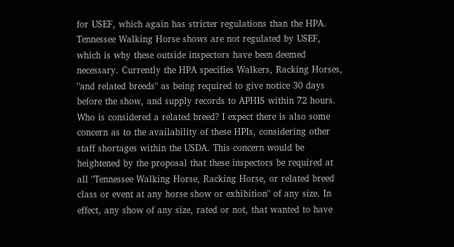for USEF, which again has stricter regulations than the HPA. Tennessee Walking Horse shows are not regulated by USEF, which is why these outside inspectors have been deemed necessary. Currently the HPA specifies Walkers, Racking Horses, "and related breeds" as being required to give notice 30 days before the show, and supply records to APHIS within 72 hours. Who is considered a related breed? I expect there is also some concern as to the availability of these HPIs, considering other staff shortages within the USDA. This concern would be heightened by the proposal that these inspectors be required at all "Tennessee Walking Horse, Racking Horse, or related breed class or event at any horse show or exhibition" of any size. In effect, any show of any size, rated or not, that wanted to have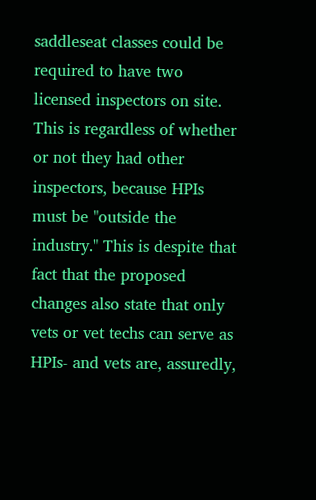saddleseat classes could be required to have two licensed inspectors on site. This is regardless of whether or not they had other inspectors, because HPIs must be "outside the industry." This is despite that fact that the proposed changes also state that only vets or vet techs can serve as HPIs- and vets are, assuredly,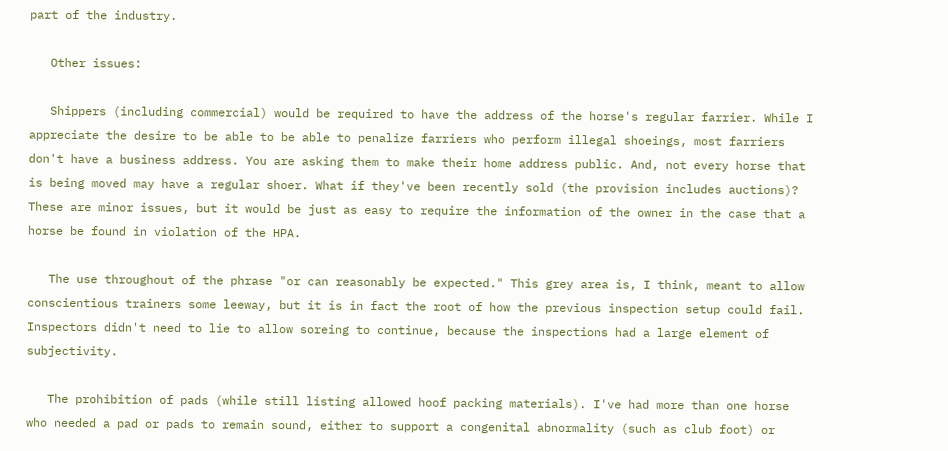part of the industry.

   Other issues:

   Shippers (including commercial) would be required to have the address of the horse's regular farrier. While I appreciate the desire to be able to be able to penalize farriers who perform illegal shoeings, most farriers don't have a business address. You are asking them to make their home address public. And, not every horse that is being moved may have a regular shoer. What if they've been recently sold (the provision includes auctions)? These are minor issues, but it would be just as easy to require the information of the owner in the case that a horse be found in violation of the HPA.

   The use throughout of the phrase "or can reasonably be expected." This grey area is, I think, meant to allow conscientious trainers some leeway, but it is in fact the root of how the previous inspection setup could fail. Inspectors didn't need to lie to allow soreing to continue, because the inspections had a large element of subjectivity.

   The prohibition of pads (while still listing allowed hoof packing materials). I've had more than one horse who needed a pad or pads to remain sound, either to support a congenital abnormality (such as club foot) or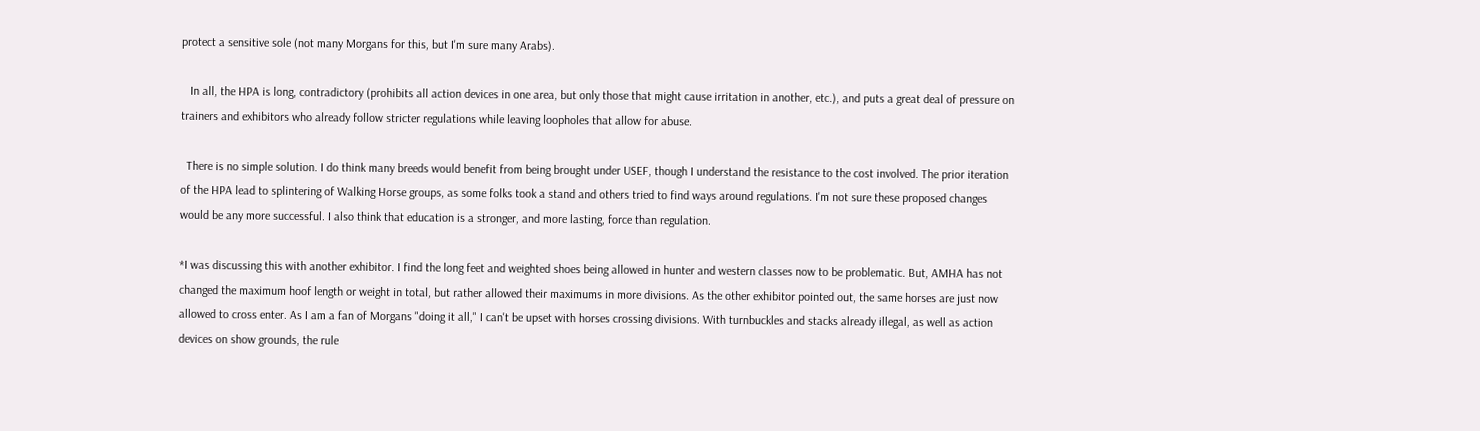protect a sensitive sole (not many Morgans for this, but I'm sure many Arabs).

   In all, the HPA is long, contradictory (prohibits all action devices in one area, but only those that might cause irritation in another, etc.), and puts a great deal of pressure on trainers and exhibitors who already follow stricter regulations while leaving loopholes that allow for abuse.

  There is no simple solution. I do think many breeds would benefit from being brought under USEF, though I understand the resistance to the cost involved. The prior iteration of the HPA lead to splintering of Walking Horse groups, as some folks took a stand and others tried to find ways around regulations. I'm not sure these proposed changes would be any more successful. I also think that education is a stronger, and more lasting, force than regulation.

*I was discussing this with another exhibitor. I find the long feet and weighted shoes being allowed in hunter and western classes now to be problematic. But, AMHA has not changed the maximum hoof length or weight in total, but rather allowed their maximums in more divisions. As the other exhibitor pointed out, the same horses are just now allowed to cross enter. As I am a fan of Morgans "doing it all," I can't be upset with horses crossing divisions. With turnbuckles and stacks already illegal, as well as action devices on show grounds, the rule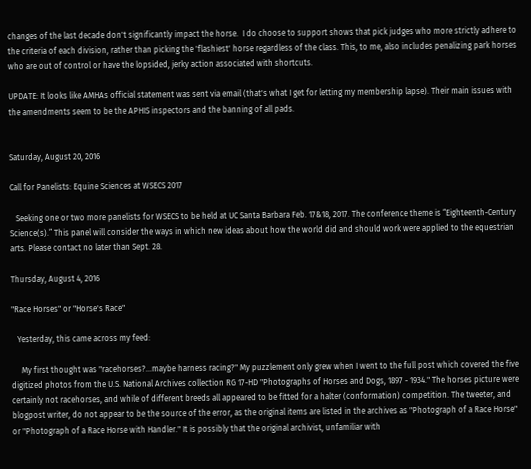changes of the last decade don't significantly impact the horse.  I do choose to support shows that pick judges who more strictly adhere to the criteria of each division, rather than picking the 'flashiest' horse regardless of the class. This, to me, also includes penalizing park horses who are out of control or have the lopsided, jerky action associated with shortcuts.

UPDATE: It looks like AMHAs official statement was sent via email (that's what I get for letting my membership lapse). Their main issues with the amendments seem to be the APHIS inspectors and the banning of all pads.


Saturday, August 20, 2016

Call for Panelists: Equine Sciences at WSECS 2017

   Seeking one or two more panelists for WSECS to be held at UC Santa Barbara Feb. 17&18, 2017. The conference theme is “Eighteenth-Century Science(s).” This panel will consider the ways in which new ideas about how the world did and should work were applied to the equestrian arts. Please contact no later than Sept. 28.

Thursday, August 4, 2016

"Race Horses" or "Horse's Race"

   Yesterday, this came across my feed:

     My first thought was "racehorses?...maybe harness racing?" My puzzlement only grew when I went to the full post which covered the five digitized photos from the U.S. National Archives collection RG 17-HD "Photographs of Horses and Dogs, 1897 - 1934." The horses picture were certainly not racehorses, and while of different breeds all appeared to be fitted for a halter (conformation) competition. The tweeter, and blogpost writer, do not appear to be the source of the error, as the original items are listed in the archives as "Photograph of a Race Horse" or "Photograph of a Race Horse with Handler." It is possibly that the original archivist, unfamiliar with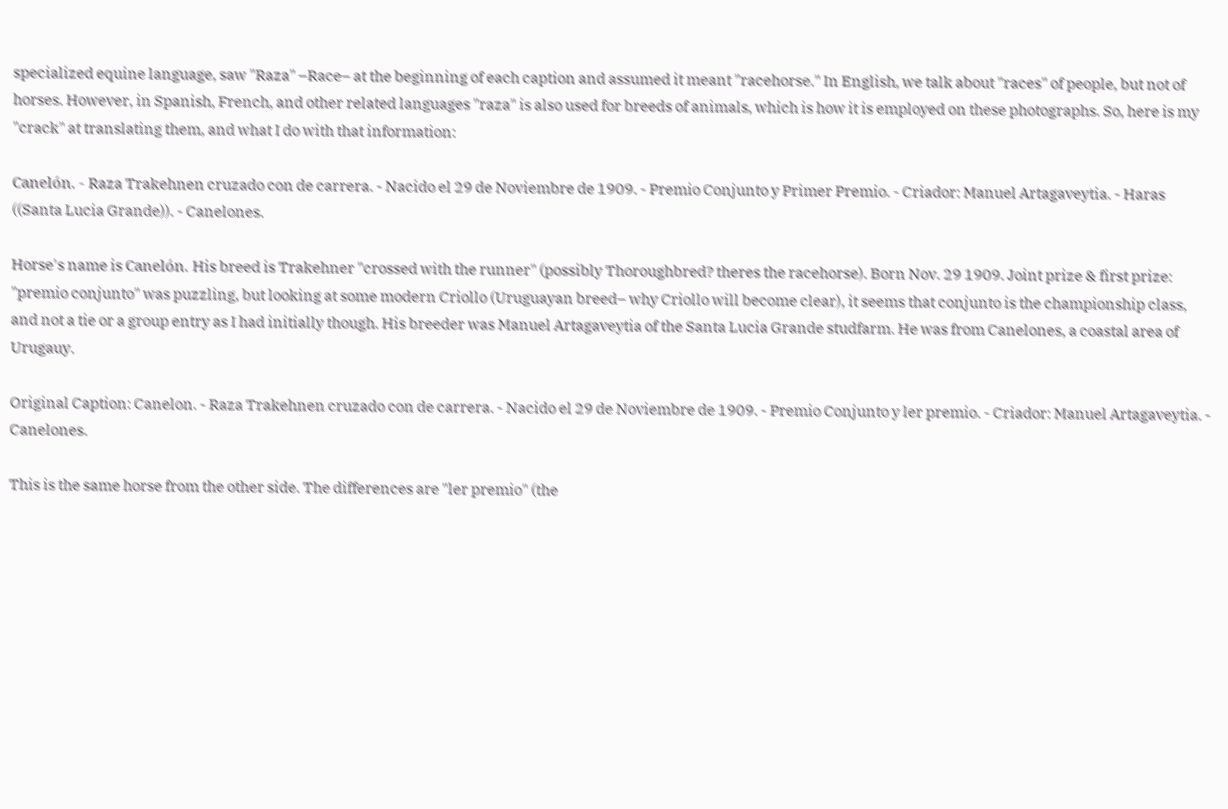specialized equine language, saw "Raza" –Race– at the beginning of each caption and assumed it meant "racehorse." In English, we talk about "races" of people, but not of horses. However, in Spanish, French, and other related languages "raza" is also used for breeds of animals, which is how it is employed on these photographs. So, here is my "crack" at translating them, and what I do with that information:

Canelón. - Raza Trakehnen cruzado con de carrera. - Nacido el 29 de Noviembre de 1909. - Premio Conjunto y Primer Premio. - Criador: Manuel Artagaveytia. - Haras ((Santa Lucia Grande)). - Canelones.

Horse's name is Canelón. His breed is Trakehner "crossed with the runner" (possibly Thoroughbred? theres the racehorse). Born Nov. 29 1909. Joint prize & first prize: "premio conjunto" was puzzling, but looking at some modern Criollo (Uruguayan breed– why Criollo will become clear), it seems that conjunto is the championship class, and not a tie or a group entry as I had initially though. His breeder was Manuel Artagaveytia of the Santa Lucia Grande studfarm. He was from Canelones, a coastal area of Urugauy.

Original Caption: Canelon. - Raza Trakehnen cruzado con de carrera. - Nacido el 29 de Noviembre de 1909. - Premio Conjunto y ler premio. - Criador: Manuel Artagaveytia. - Canelones.

This is the same horse from the other side. The differences are "ler premio" (the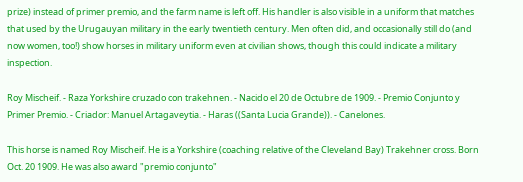prize) instead of primer premio, and the farm name is left off. His handler is also visible in a uniform that matches that used by the Urugauyan military in the early twentieth century. Men often did, and occasionally still do (and now women, too!) show horses in military uniform even at civilian shows, though this could indicate a military inspection.

Roy Mischeif. - Raza Yorkshire cruzado con trakehnen. - Nacido el 20 de Octubre de 1909. - Premio Conjunto y Primer Premio. - Criador: Manuel Artagaveytia. - Haras ((Santa Lucia Grande)). - Canelones.

This horse is named Roy Mischeif. He is a Yorkshire (coaching relative of the Cleveland Bay) Trakehner cross. Born Oct. 20 1909. He was also award "premio conjunto"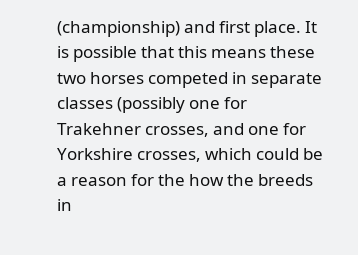(championship) and first place. It is possible that this means these two horses competed in separate classes (possibly one for Trakehner crosses, and one for Yorkshire crosses, which could be a reason for the how the breeds in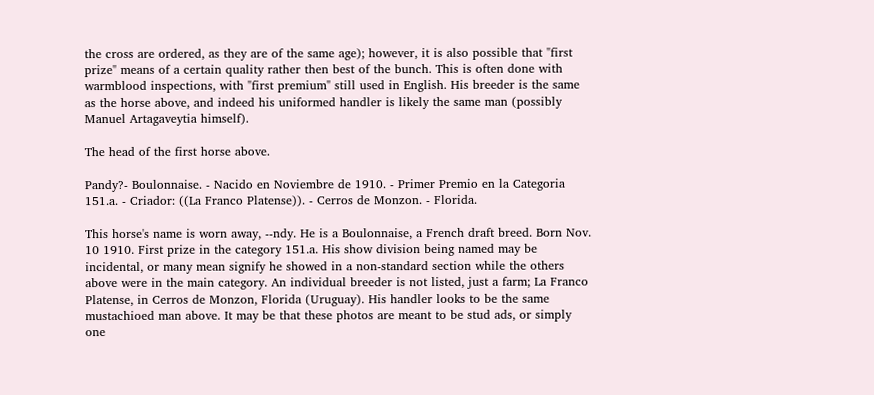the cross are ordered, as they are of the same age); however, it is also possible that "first prize" means of a certain quality rather then best of the bunch. This is often done with warmblood inspections, with "first premium" still used in English. His breeder is the same as the horse above, and indeed his uniformed handler is likely the same man (possibly Manuel Artagaveytia himself).

The head of the first horse above.

Pandy?- Boulonnaise. - Nacido en Noviembre de 1910. - Primer Premio en la Categoria 151.a. - Criador: ((La Franco Platense)). - Cerros de Monzon. - Florida.

This horse's name is worn away, --ndy. He is a Boulonnaise, a French draft breed. Born Nov. 10 1910. First prize in the category 151.a. His show division being named may be incidental, or many mean signify he showed in a non-standard section while the others above were in the main category. An individual breeder is not listed, just a farm; La Franco Platense, in Cerros de Monzon, Florida (Uruguay). His handler looks to be the same mustachioed man above. It may be that these photos are meant to be stud ads, or simply one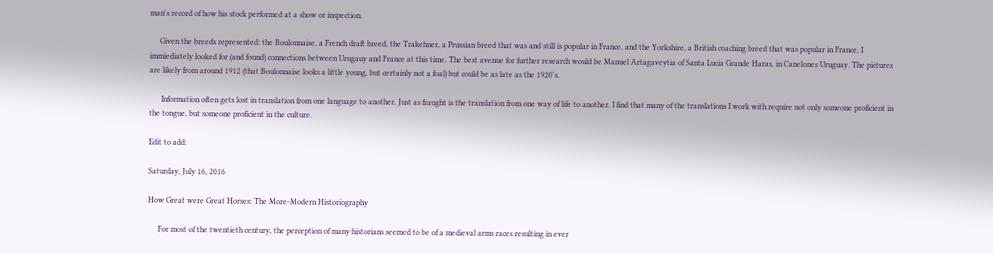man's record of how his stock performed at a show or inspection.

     Given the breeds represented: the Boulonnaise, a French draft breed, the Trakehner, a Prussian breed that was and still is popular in France, and the Yorkshire, a British coaching breed that was popular in France, I immiediately looked for (and found) connections between Urugauy and France at this time. The best avenue for further research would be Manuel Artagaveytia of Santa Lucia Grande Haras, in Canelones Uruguay. The pictures are likely from around 1912 (that Boulonnaise looks a little young, but certainly not a foal) but could be as late as the 1920's.

      Information often gets lost in translation from one language to another. Just as fraught is the translation from one way of life to another. I find that many of the translations I work with require not only someone proficient in the tongue, but someone proficient in the culture.

Edit to add:

Saturday, July 16, 2016

How Great were Great Horses: The More-Modern Historiography

     For most of the twentieth century, the perception of many historians seemed to be of a medieval arms races resulting in ever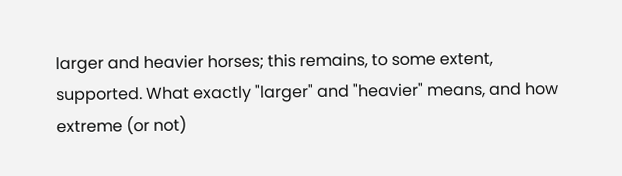larger and heavier horses; this remains, to some extent, supported. What exactly "larger" and "heavier" means, and how extreme (or not)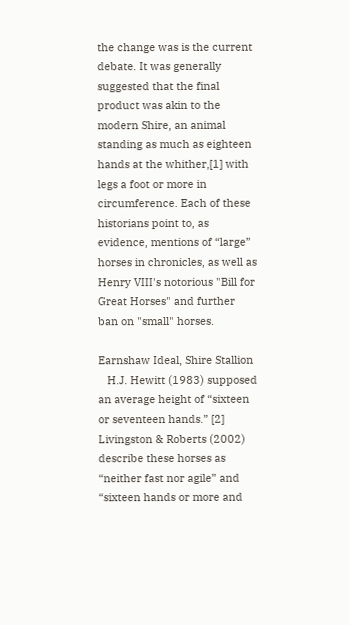the change was is the current debate. It was generally suggested that the final product was akin to the modern Shire, an animal standing as much as eighteen hands at the whither,[1] with legs a foot or more in circumference. Each of these historians point to, as evidence, mentions of “large” horses in chronicles, as well as Henry VIII's notorious "Bill for Great Horses" and further ban on "small" horses.

Earnshaw Ideal, Shire Stallion
   H.J. Hewitt (1983) supposed an average height of “sixteen or seventeen hands.” [2]  Livingston & Roberts (2002) describe these horses as “neither fast nor agile” and “sixteen hands or more and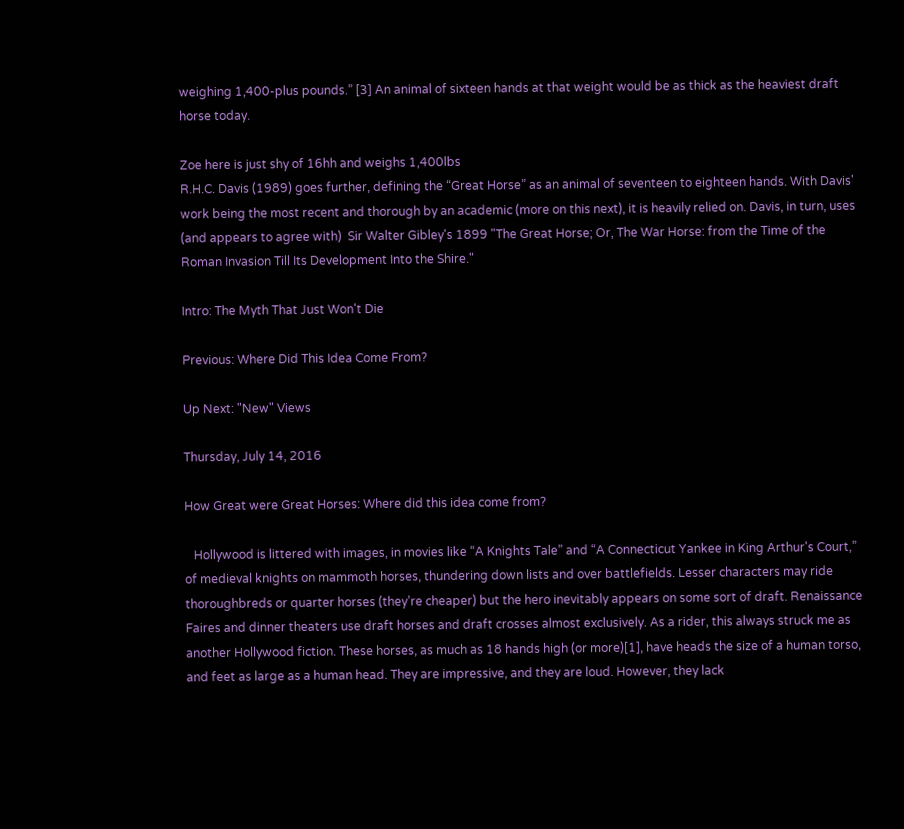weighing 1,400-plus pounds.” [3] An animal of sixteen hands at that weight would be as thick as the heaviest draft horse today.

Zoe here is just shy of 16hh and weighs 1,400lbs
R.H.C. Davis (1989) goes further, defining the “Great Horse” as an animal of seventeen to eighteen hands. With Davis' work being the most recent and thorough by an academic (more on this next), it is heavily relied on. Davis, in turn, uses (and appears to agree with)  Sir Walter Gibley's 1899 "The Great Horse; Or, The War Horse: from the Time of the Roman Invasion Till Its Development Into the Shire."

Intro: The Myth That Just Won't Die

Previous: Where Did This Idea Come From?

Up Next: "New" Views

Thursday, July 14, 2016

How Great were Great Horses: Where did this idea come from?

   Hollywood is littered with images, in movies like “A Knights Tale” and “A Connecticut Yankee in King Arthur's Court,” of medieval knights on mammoth horses, thundering down lists and over battlefields. Lesser characters may ride thoroughbreds or quarter horses (they’re cheaper) but the hero inevitably appears on some sort of draft. Renaissance Faires and dinner theaters use draft horses and draft crosses almost exclusively. As a rider, this always struck me as another Hollywood fiction. These horses, as much as 18 hands high (or more)[1], have heads the size of a human torso, and feet as large as a human head. They are impressive, and they are loud. However, they lack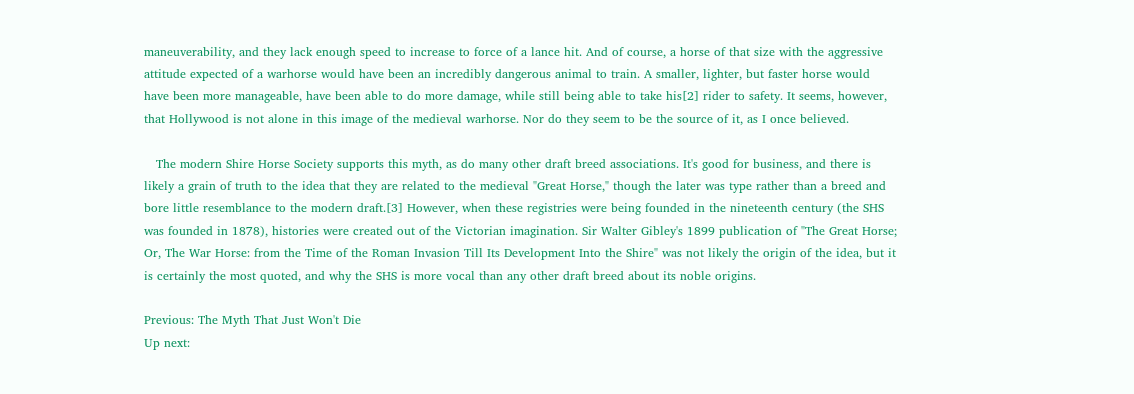maneuverability, and they lack enough speed to increase to force of a lance hit. And of course, a horse of that size with the aggressive attitude expected of a warhorse would have been an incredibly dangerous animal to train. A smaller, lighter, but faster horse would have been more manageable, have been able to do more damage, while still being able to take his[2] rider to safety. It seems, however, that Hollywood is not alone in this image of the medieval warhorse. Nor do they seem to be the source of it, as I once believed.

   The modern Shire Horse Society supports this myth, as do many other draft breed associations. It's good for business, and there is likely a grain of truth to the idea that they are related to the medieval "Great Horse," though the later was type rather than a breed and bore little resemblance to the modern draft.[3] However, when these registries were being founded in the nineteenth century (the SHS was founded in 1878), histories were created out of the Victorian imagination. Sir Walter Gibley's 1899 publication of "The Great Horse; Or, The War Horse: from the Time of the Roman Invasion Till Its Development Into the Shire" was not likely the origin of the idea, but it is certainly the most quoted, and why the SHS is more vocal than any other draft breed about its noble origins.

Previous: The Myth That Just Won't Die
Up next: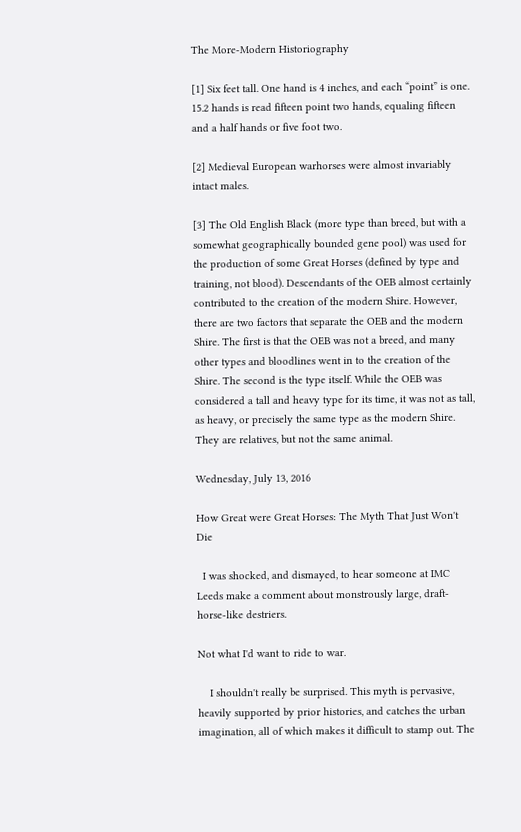The More-Modern Historiography

[1] Six feet tall. One hand is 4 inches, and each “point” is one. 15.2 hands is read fifteen point two hands, equaling fifteen and a half hands or five foot two.

[2] Medieval European warhorses were almost invariably intact males.

[3] The Old English Black (more type than breed, but with a somewhat geographically bounded gene pool) was used for the production of some Great Horses (defined by type and training, not blood). Descendants of the OEB almost certainly contributed to the creation of the modern Shire. However, there are two factors that separate the OEB and the modern Shire. The first is that the OEB was not a breed, and many other types and bloodlines went in to the creation of the Shire. The second is the type itself. While the OEB was considered a tall and heavy type for its time, it was not as tall, as heavy, or precisely the same type as the modern Shire. They are relatives, but not the same animal.

Wednesday, July 13, 2016

How Great were Great Horses: The Myth That Just Won't Die

  I was shocked, and dismayed, to hear someone at IMC Leeds make a comment about monstrously large, draft-horse-like destriers.

Not what I'd want to ride to war.

    I shouldn't really be surprised. This myth is pervasive, heavily supported by prior histories, and catches the urban imagination, all of which makes it difficult to stamp out. The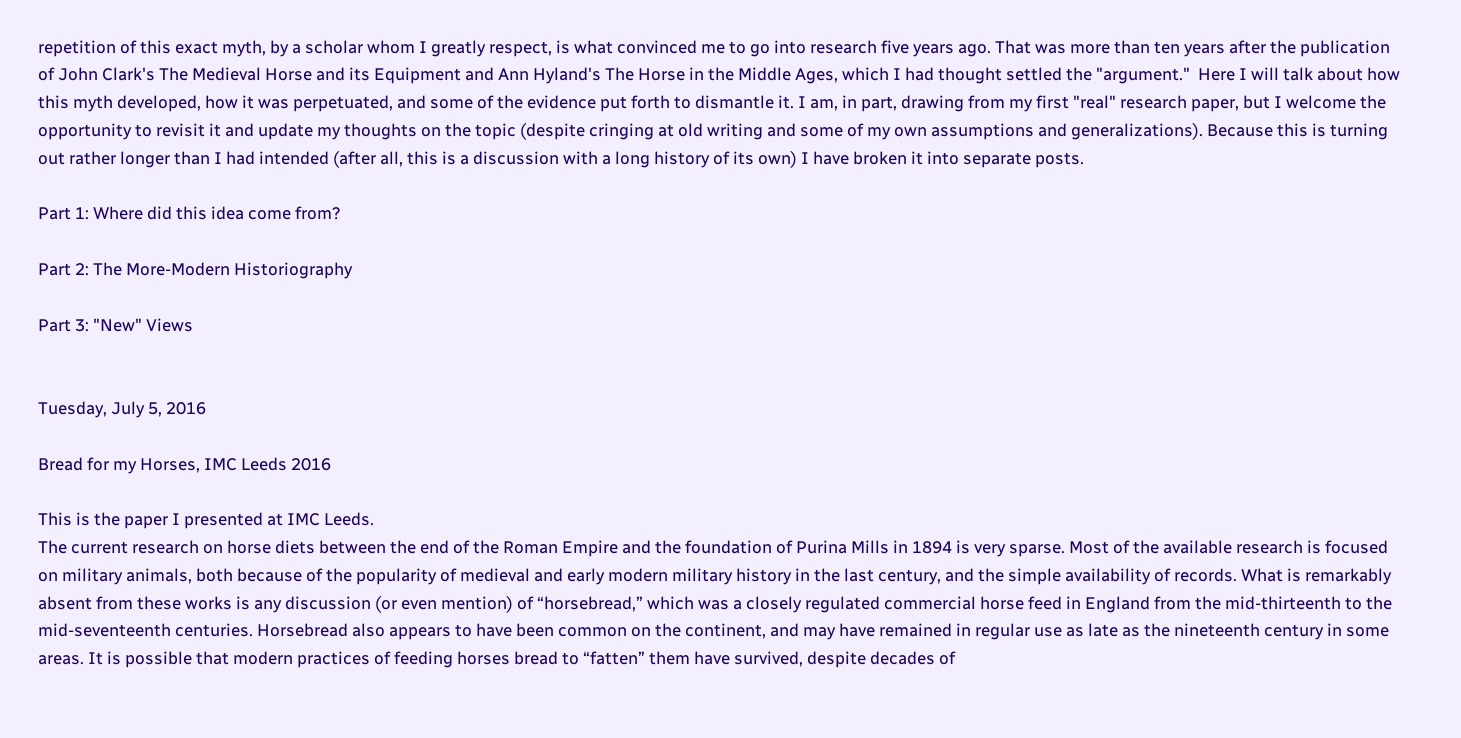repetition of this exact myth, by a scholar whom I greatly respect, is what convinced me to go into research five years ago. That was more than ten years after the publication of John Clark's The Medieval Horse and its Equipment and Ann Hyland's The Horse in the Middle Ages, which I had thought settled the "argument."  Here I will talk about how this myth developed, how it was perpetuated, and some of the evidence put forth to dismantle it. I am, in part, drawing from my first "real" research paper, but I welcome the opportunity to revisit it and update my thoughts on the topic (despite cringing at old writing and some of my own assumptions and generalizations). Because this is turning out rather longer than I had intended (after all, this is a discussion with a long history of its own) I have broken it into separate posts.

Part 1: Where did this idea come from?

Part 2: The More-Modern Historiography

Part 3: "New" Views


Tuesday, July 5, 2016

Bread for my Horses, IMC Leeds 2016

This is the paper I presented at IMC Leeds.
The current research on horse diets between the end of the Roman Empire and the foundation of Purina Mills in 1894 is very sparse. Most of the available research is focused on military animals, both because of the popularity of medieval and early modern military history in the last century, and the simple availability of records. What is remarkably absent from these works is any discussion (or even mention) of “horsebread,” which was a closely regulated commercial horse feed in England from the mid-thirteenth to the mid-seventeenth centuries. Horsebread also appears to have been common on the continent, and may have remained in regular use as late as the nineteenth century in some areas. It is possible that modern practices of feeding horses bread to “fatten” them have survived, despite decades of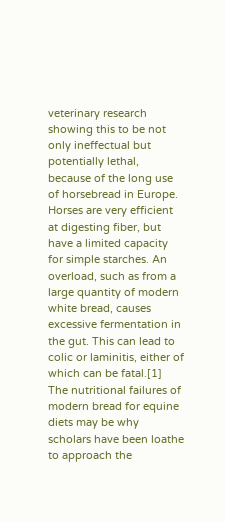veterinary research showing this to be not only ineffectual but potentially lethal, because of the long use of horsebread in Europe. Horses are very efficient at digesting fiber, but have a limited capacity for simple starches. An overload, such as from a large quantity of modern white bread, causes excessive fermentation in the gut. This can lead to colic or laminitis, either of which can be fatal.[1]
The nutritional failures of modern bread for equine diets may be why scholars have been loathe to approach the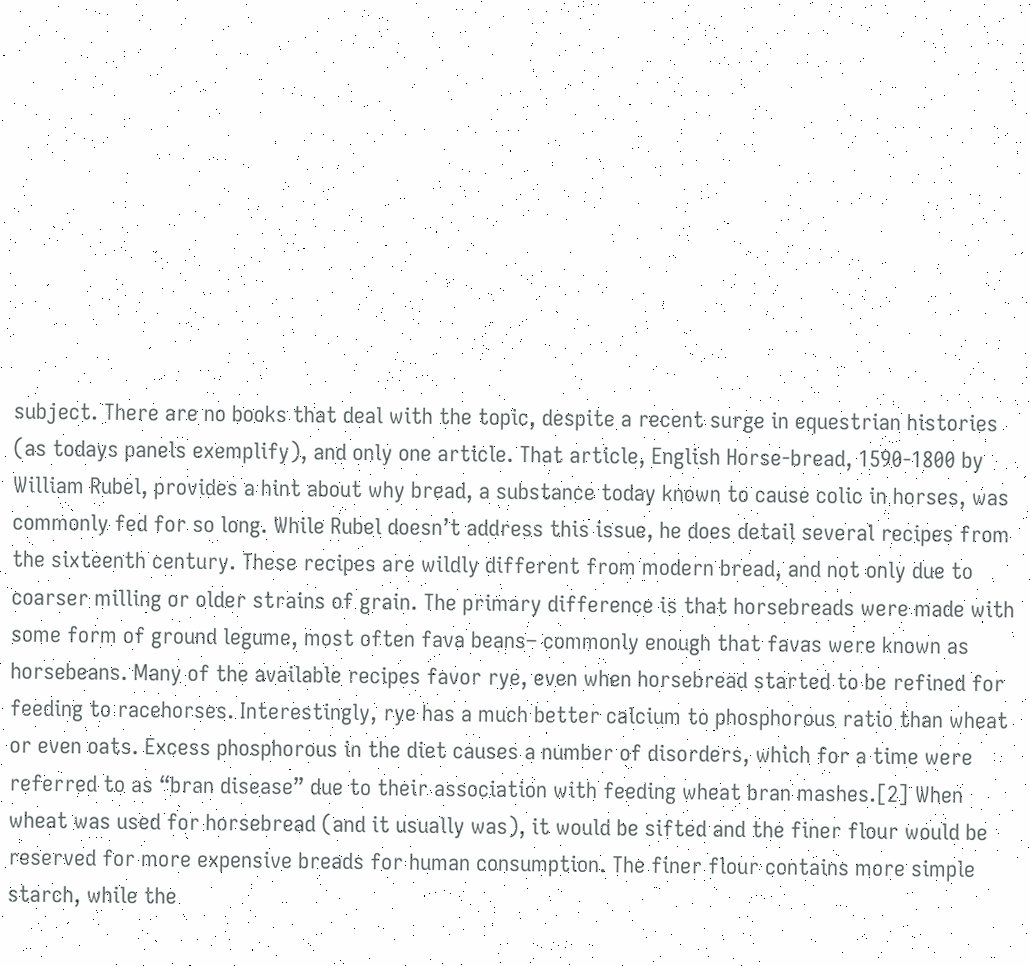subject. There are no books that deal with the topic, despite a recent surge in equestrian histories (as todays panels exemplify), and only one article. That article, English Horse-bread, 1590-1800 by William Rubel, provides a hint about why bread, a substance today known to cause colic in horses, was commonly fed for so long. While Rubel doesn’t address this issue, he does detail several recipes from the sixteenth century. These recipes are wildly different from modern bread, and not only due to coarser milling or older strains of grain. The primary difference is that horsebreads were made with some form of ground legume, most often fava beans– commonly enough that favas were known as horsebeans. Many of the available recipes favor rye, even when horsebread started to be refined for feeding to racehorses. Interestingly, rye has a much better calcium to phosphorous ratio than wheat or even oats. Excess phosphorous in the diet causes a number of disorders, which for a time were referred to as “bran disease” due to their association with feeding wheat bran mashes.[2] When wheat was used for horsebread (and it usually was), it would be sifted and the finer flour would be reserved for more expensive breads for human consumption. The finer flour contains more simple starch, while the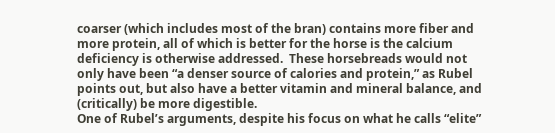coarser (which includes most of the bran) contains more fiber and more protein, all of which is better for the horse is the calcium deficiency is otherwise addressed.  These horsebreads would not only have been “a denser source of calories and protein,” as Rubel points out, but also have a better vitamin and mineral balance, and (critically) be more digestible.
One of Rubel’s arguments, despite his focus on what he calls “elite”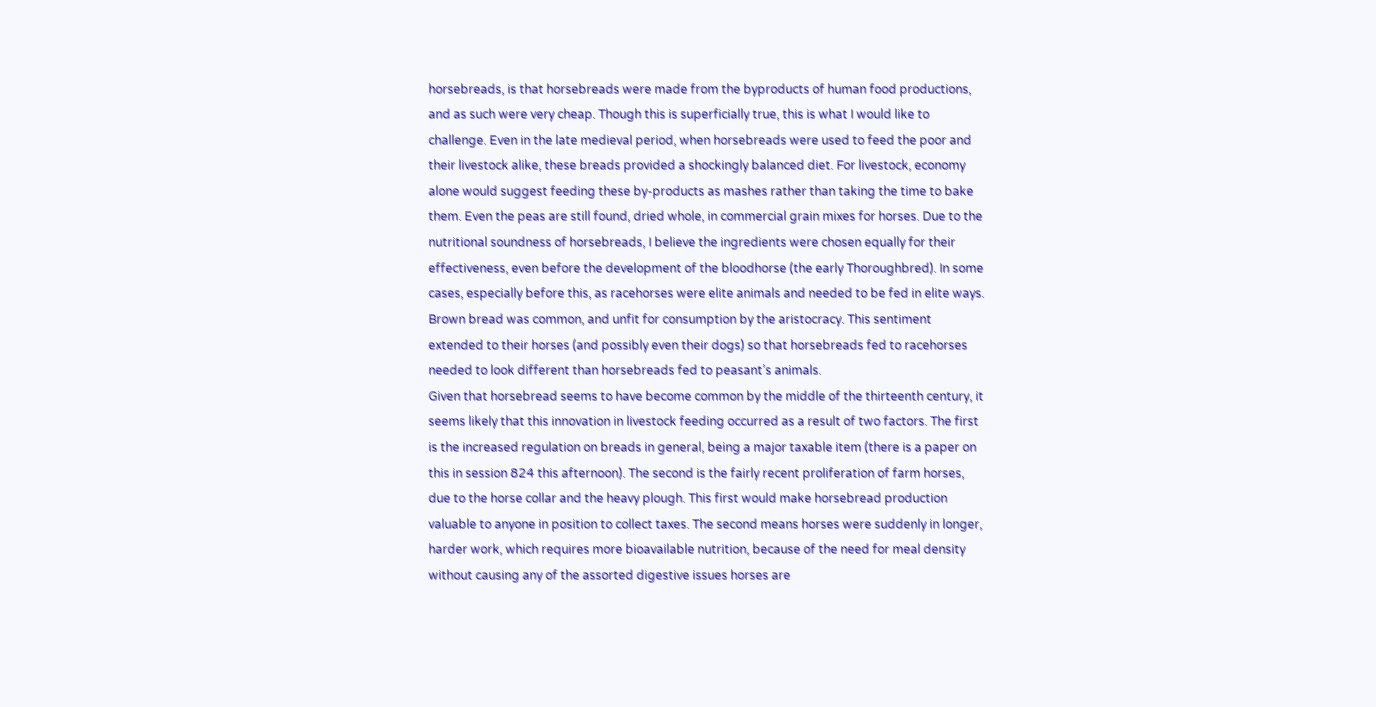horsebreads, is that horsebreads were made from the byproducts of human food productions, and as such were very cheap. Though this is superficially true, this is what I would like to challenge. Even in the late medieval period, when horsebreads were used to feed the poor and their livestock alike, these breads provided a shockingly balanced diet. For livestock, economy alone would suggest feeding these by-products as mashes rather than taking the time to bake them. Even the peas are still found, dried whole, in commercial grain mixes for horses. Due to the nutritional soundness of horsebreads, I believe the ingredients were chosen equally for their effectiveness, even before the development of the bloodhorse (the early Thoroughbred). In some cases, especially before this, as racehorses were elite animals and needed to be fed in elite ways. Brown bread was common, and unfit for consumption by the aristocracy. This sentiment extended to their horses (and possibly even their dogs) so that horsebreads fed to racehorses needed to look different than horsebreads fed to peasant’s animals.
Given that horsebread seems to have become common by the middle of the thirteenth century, it seems likely that this innovation in livestock feeding occurred as a result of two factors. The first is the increased regulation on breads in general, being a major taxable item (there is a paper on this in session 824 this afternoon). The second is the fairly recent proliferation of farm horses, due to the horse collar and the heavy plough. This first would make horsebread production valuable to anyone in position to collect taxes. The second means horses were suddenly in longer, harder work, which requires more bioavailable nutrition, because of the need for meal density without causing any of the assorted digestive issues horses are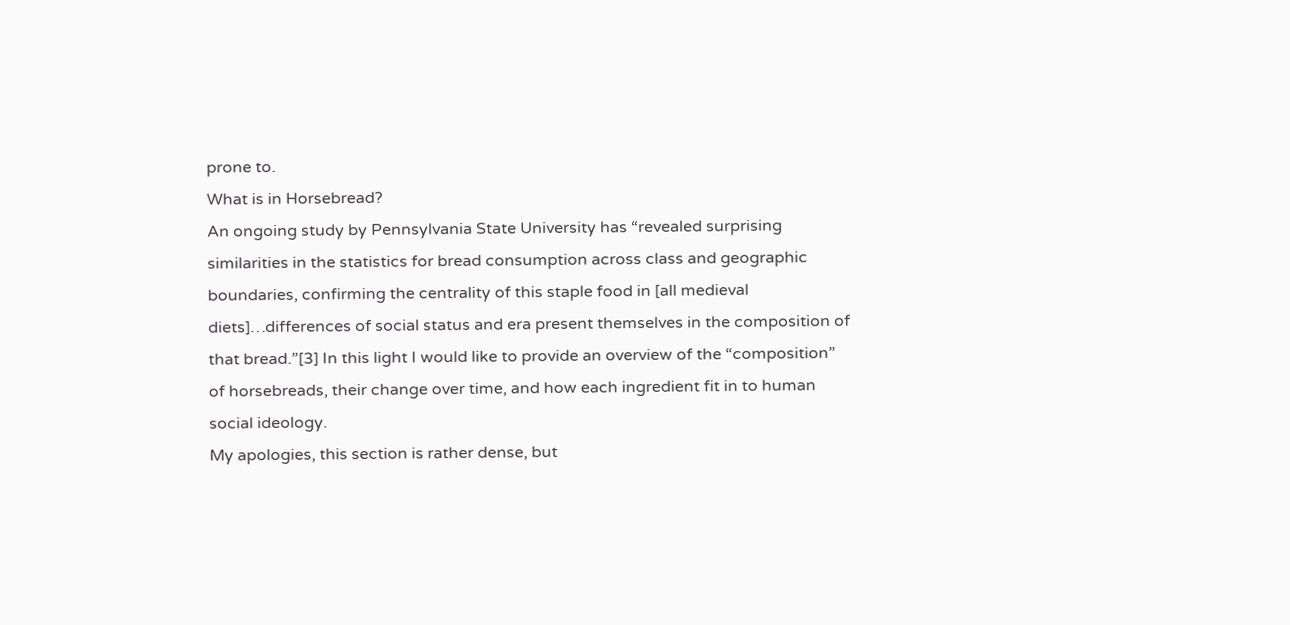prone to.
What is in Horsebread?
An ongoing study by Pennsylvania State University has “revealed surprising similarities in the statistics for bread consumption across class and geographic boundaries, confirming the centrality of this staple food in [all medieval diets]…differences of social status and era present themselves in the composition of that bread.”[3] In this light I would like to provide an overview of the “composition” of horsebreads, their change over time, and how each ingredient fit in to human social ideology.
My apologies, this section is rather dense, but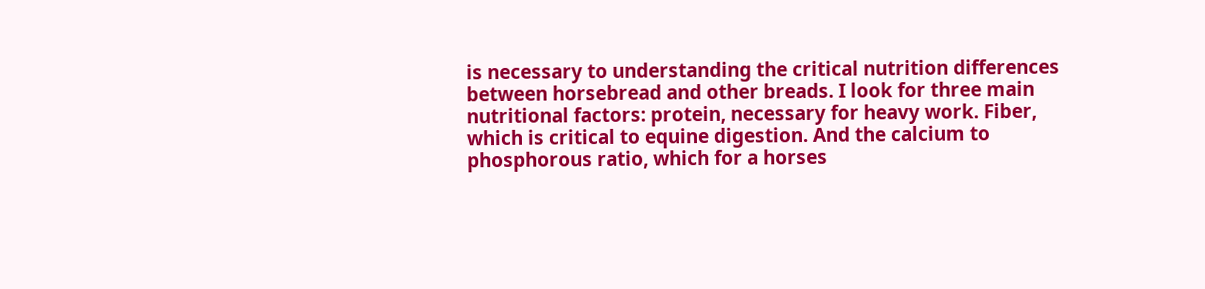is necessary to understanding the critical nutrition differences between horsebread and other breads. I look for three main nutritional factors: protein, necessary for heavy work. Fiber, which is critical to equine digestion. And the calcium to phosphorous ratio, which for a horses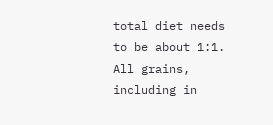total diet needs to be about 1:1. All grains, including in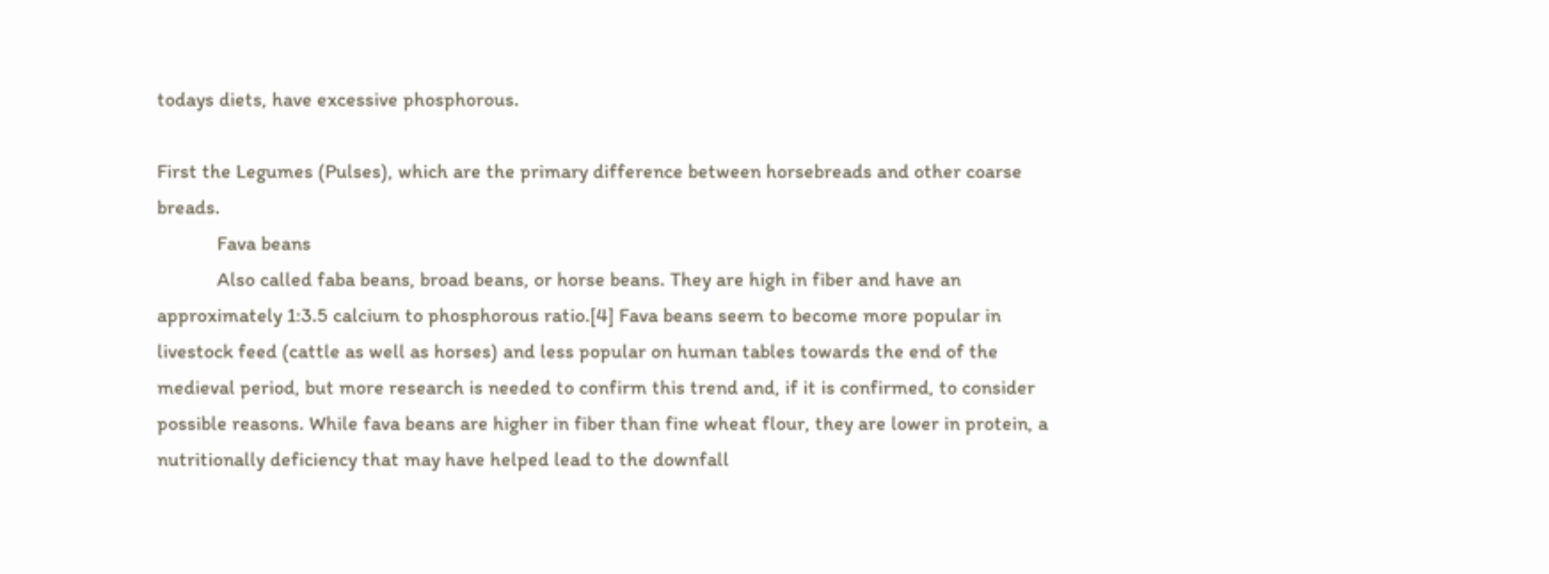todays diets, have excessive phosphorous.

First the Legumes (Pulses), which are the primary difference between horsebreads and other coarse breads.
            Fava beans
            Also called faba beans, broad beans, or horse beans. They are high in fiber and have an approximately 1:3.5 calcium to phosphorous ratio.[4] Fava beans seem to become more popular in livestock feed (cattle as well as horses) and less popular on human tables towards the end of the medieval period, but more research is needed to confirm this trend and, if it is confirmed, to consider possible reasons. While fava beans are higher in fiber than fine wheat flour, they are lower in protein, a nutritionally deficiency that may have helped lead to the downfall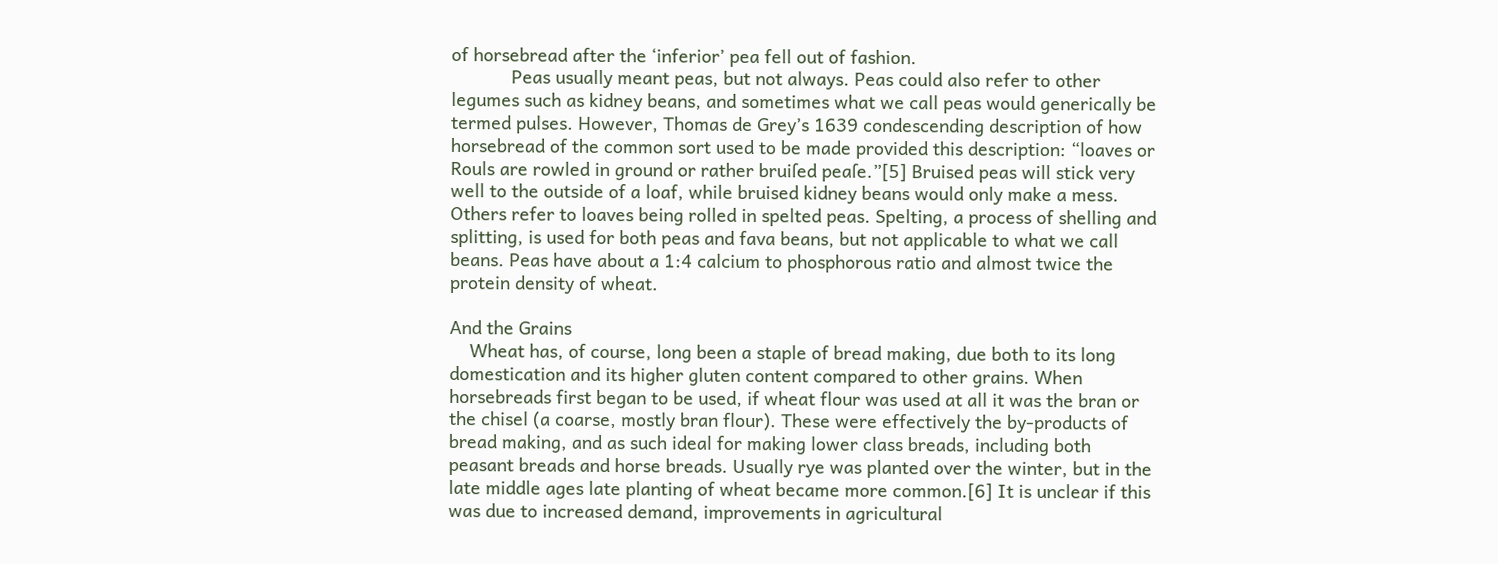of horsebread after the ‘inferior’ pea fell out of fashion.
            Peas usually meant peas, but not always. Peas could also refer to other legumes such as kidney beans, and sometimes what we call peas would generically be termed pulses. However, Thomas de Grey’s 1639 condescending description of how horsebread of the common sort used to be made provided this description: “loaves or Rouls are rowled in ground or rather bruiſed peaſe.”[5] Bruised peas will stick very well to the outside of a loaf, while bruised kidney beans would only make a mess. Others refer to loaves being rolled in spelted peas. Spelting, a process of shelling and splitting, is used for both peas and fava beans, but not applicable to what we call beans. Peas have about a 1:4 calcium to phosphorous ratio and almost twice the protein density of wheat.

And the Grains
    Wheat has, of course, long been a staple of bread making, due both to its long domestication and its higher gluten content compared to other grains. When horsebreads first began to be used, if wheat flour was used at all it was the bran or the chisel (a coarse, mostly bran flour). These were effectively the by-products of bread making, and as such ideal for making lower class breads, including both peasant breads and horse breads. Usually rye was planted over the winter, but in the late middle ages late planting of wheat became more common.[6] It is unclear if this was due to increased demand, improvements in agricultural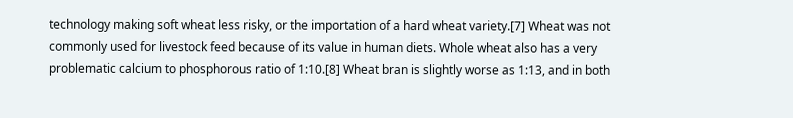technology making soft wheat less risky, or the importation of a hard wheat variety.[7] Wheat was not commonly used for livestock feed because of its value in human diets. Whole wheat also has a very problematic calcium to phosphorous ratio of 1:10.[8] Wheat bran is slightly worse as 1:13, and in both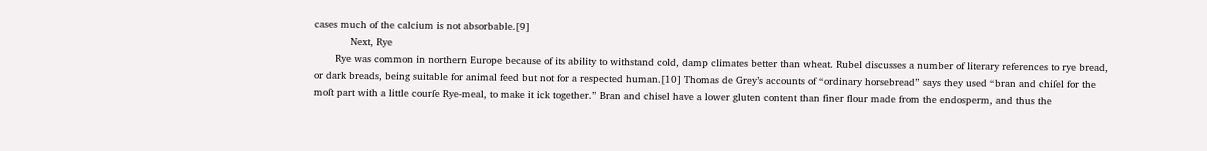cases much of the calcium is not absorbable.[9]
            Next, Rye
       Rye was common in northern Europe because of its ability to withstand cold, damp climates better than wheat. Rubel discusses a number of literary references to rye bread, or dark breads, being suitable for animal feed but not for a respected human.[10] Thomas de Grey’s accounts of “ordinary horsebread” says they used “bran and chiſel for the moſt part with a little courſe Rye-meal, to make it ick together.” Bran and chisel have a lower gluten content than finer flour made from the endosperm, and thus the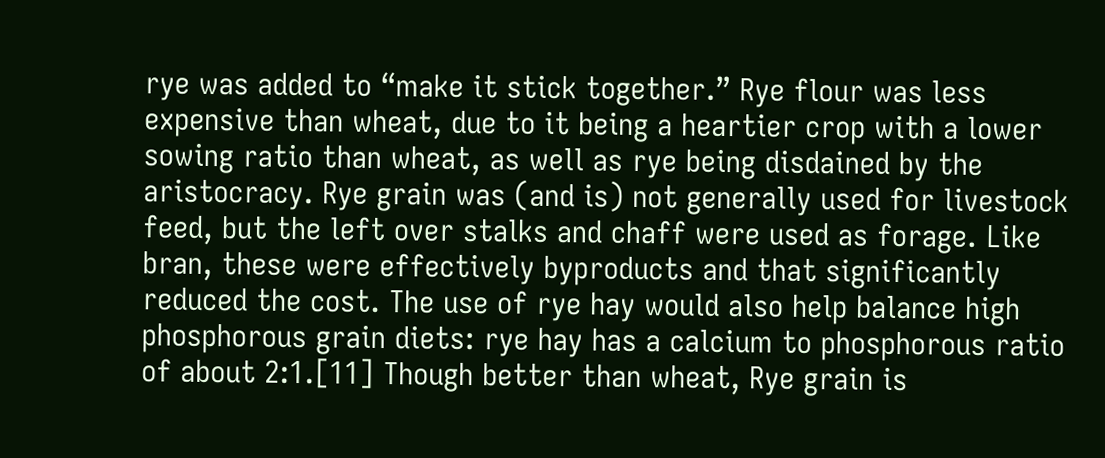rye was added to “make it stick together.” Rye flour was less expensive than wheat, due to it being a heartier crop with a lower sowing ratio than wheat, as well as rye being disdained by the aristocracy. Rye grain was (and is) not generally used for livestock feed, but the left over stalks and chaff were used as forage. Like bran, these were effectively byproducts and that significantly reduced the cost. The use of rye hay would also help balance high phosphorous grain diets: rye hay has a calcium to phosphorous ratio of about 2:1.[11] Though better than wheat, Rye grain is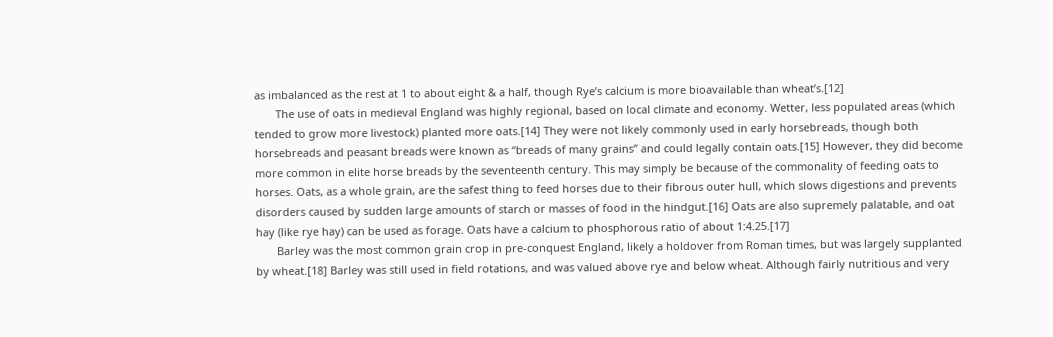as imbalanced as the rest at 1 to about eight & a half, though Rye’s calcium is more bioavailable than wheat’s.[12]
       The use of oats in medieval England was highly regional, based on local climate and economy. Wetter, less populated areas (which tended to grow more livestock) planted more oats.[14] They were not likely commonly used in early horsebreads, though both horsebreads and peasant breads were known as “breads of many grains” and could legally contain oats.[15] However, they did become more common in elite horse breads by the seventeenth century. This may simply be because of the commonality of feeding oats to horses. Oats, as a whole grain, are the safest thing to feed horses due to their fibrous outer hull, which slows digestions and prevents disorders caused by sudden large amounts of starch or masses of food in the hindgut.[16] Oats are also supremely palatable, and oat hay (like rye hay) can be used as forage. Oats have a calcium to phosphorous ratio of about 1:4.25.[17]
       Barley was the most common grain crop in pre-conquest England, likely a holdover from Roman times, but was largely supplanted by wheat.[18] Barley was still used in field rotations, and was valued above rye and below wheat. Although fairly nutritious and very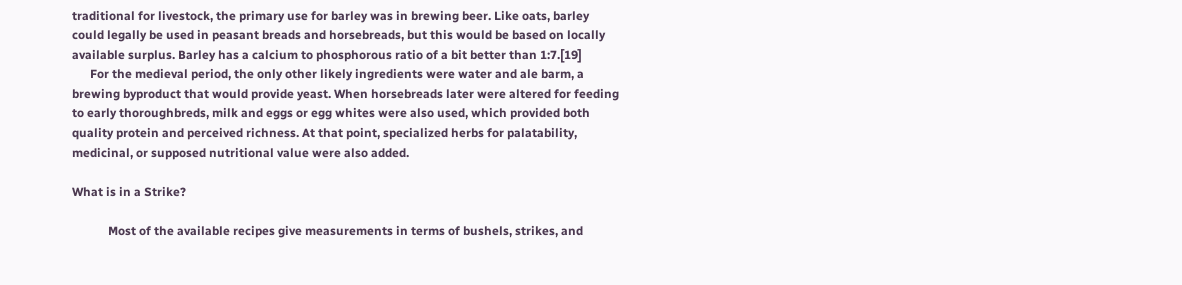traditional for livestock, the primary use for barley was in brewing beer. Like oats, barley could legally be used in peasant breads and horsebreads, but this would be based on locally available surplus. Barley has a calcium to phosphorous ratio of a bit better than 1:7.[19]
      For the medieval period, the only other likely ingredients were water and ale barm, a brewing byproduct that would provide yeast. When horsebreads later were altered for feeding to early thoroughbreds, milk and eggs or egg whites were also used, which provided both quality protein and perceived richness. At that point, specialized herbs for palatability, medicinal, or supposed nutritional value were also added.

What is in a Strike?

            Most of the available recipes give measurements in terms of bushels, strikes, and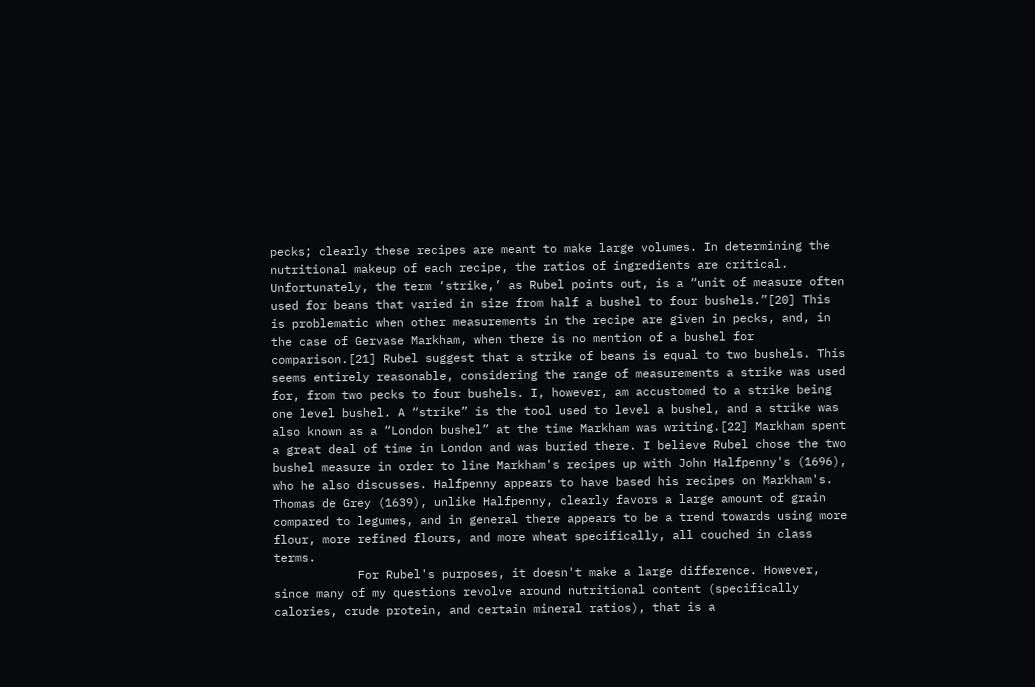pecks; clearly these recipes are meant to make large volumes. In determining the nutritional makeup of each recipe, the ratios of ingredients are critical. Unfortunately, the term ‘strike,’ as Rubel points out, is a “unit of measure often used for beans that varied in size from half a bushel to four bushels.”[20] This is problematic when other measurements in the recipe are given in pecks, and, in the case of Gervase Markham, when there is no mention of a bushel for comparison.[21] Rubel suggest that a strike of beans is equal to two bushels. This seems entirely reasonable, considering the range of measurements a strike was used for, from two pecks to four bushels. I, however, am accustomed to a strike being one level bushel. A “strike” is the tool used to level a bushel, and a strike was also known as a “London bushel” at the time Markham was writing.[22] Markham spent a great deal of time in London and was buried there. I believe Rubel chose the two bushel measure in order to line Markham's recipes up with John Halfpenny's (1696), who he also discusses. Halfpenny appears to have based his recipes on Markham's. Thomas de Grey (1639), unlike Halfpenny, clearly favors a large amount of grain compared to legumes, and in general there appears to be a trend towards using more flour, more refined flours, and more wheat specifically, all couched in class terms.
            For Rubel's purposes, it doesn't make a large difference. However, since many of my questions revolve around nutritional content (specifically calories, crude protein, and certain mineral ratios), that is a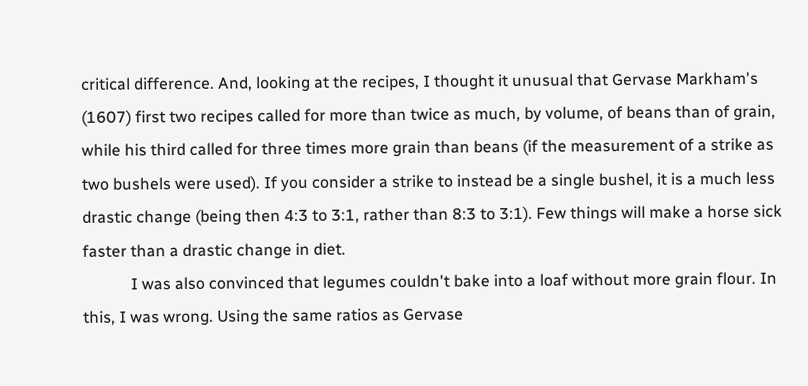critical difference. And, looking at the recipes, I thought it unusual that Gervase Markham's (1607) first two recipes called for more than twice as much, by volume, of beans than of grain, while his third called for three times more grain than beans (if the measurement of a strike as two bushels were used). If you consider a strike to instead be a single bushel, it is a much less drastic change (being then 4:3 to 3:1, rather than 8:3 to 3:1). Few things will make a horse sick faster than a drastic change in diet.
            I was also convinced that legumes couldn't bake into a loaf without more grain flour. In this, I was wrong. Using the same ratios as Gervase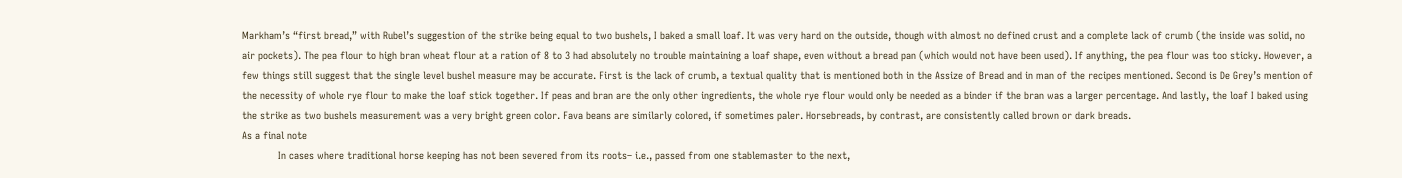Markham’s “first bread,” with Rubel’s suggestion of the strike being equal to two bushels, I baked a small loaf. It was very hard on the outside, though with almost no defined crust and a complete lack of crumb (the inside was solid, no air pockets). The pea flour to high bran wheat flour at a ration of 8 to 3 had absolutely no trouble maintaining a loaf shape, even without a bread pan (which would not have been used). If anything, the pea flour was too sticky. However, a few things still suggest that the single level bushel measure may be accurate. First is the lack of crumb, a textual quality that is mentioned both in the Assize of Bread and in man of the recipes mentioned. Second is De Grey’s mention of the necessity of whole rye flour to make the loaf stick together. If peas and bran are the only other ingredients, the whole rye flour would only be needed as a binder if the bran was a larger percentage. And lastly, the loaf I baked using the strike as two bushels measurement was a very bright green color. Fava beans are similarly colored, if sometimes paler. Horsebreads, by contrast, are consistently called brown or dark breads.
As a final note
            In cases where traditional horse keeping has not been severed from its roots– i.e., passed from one stablemaster to the next,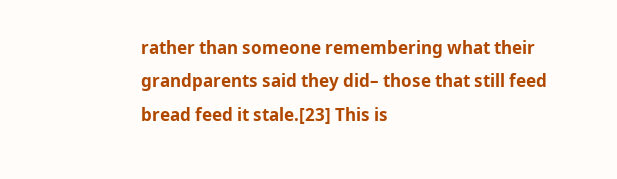rather than someone remembering what their grandparents said they did– those that still feed bread feed it stale.[23] This is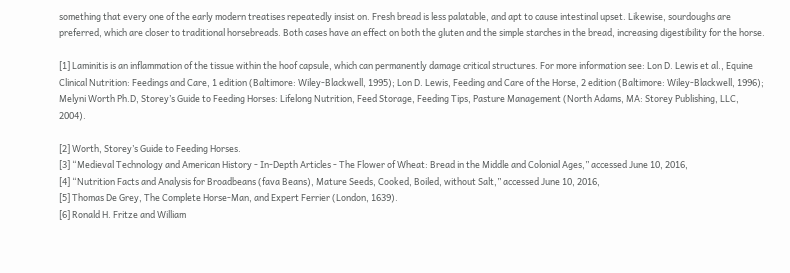something that every one of the early modern treatises repeatedly insist on. Fresh bread is less palatable, and apt to cause intestinal upset. Likewise, sourdoughs are preferred, which are closer to traditional horsebreads. Both cases have an effect on both the gluten and the simple starches in the bread, increasing digestibility for the horse.

[1] Laminitis is an inflammation of the tissue within the hoof capsule, which can permanently damage critical structures. For more information see: Lon D. Lewis et al., Equine Clinical Nutrition: Feedings and Care, 1 edition (Baltimore: Wiley-Blackwell, 1995); Lon D. Lewis, Feeding and Care of the Horse, 2 edition (Baltimore: Wiley-Blackwell, 1996); Melyni Worth Ph.D, Storey’s Guide to Feeding Horses: Lifelong Nutrition, Feed Storage, Feeding Tips, Pasture Management (North Adams, MA: Storey Publishing, LLC, 2004).

[2] Worth, Storey’s Guide to Feeding Horses.
[3] “Medieval Technology and American History - In-Depth Articles - The Flower of Wheat: Bread in the Middle and Colonial Ages,” accessed June 10, 2016,
[4] “Nutrition Facts and Analysis for Broadbeans (fava Beans), Mature Seeds, Cooked, Boiled, without Salt,” accessed June 10, 2016,
[5] Thomas De Grey, The Complete Horse-Man, and Expert Ferrier (London, 1639).
[6] Ronald H. Fritze and William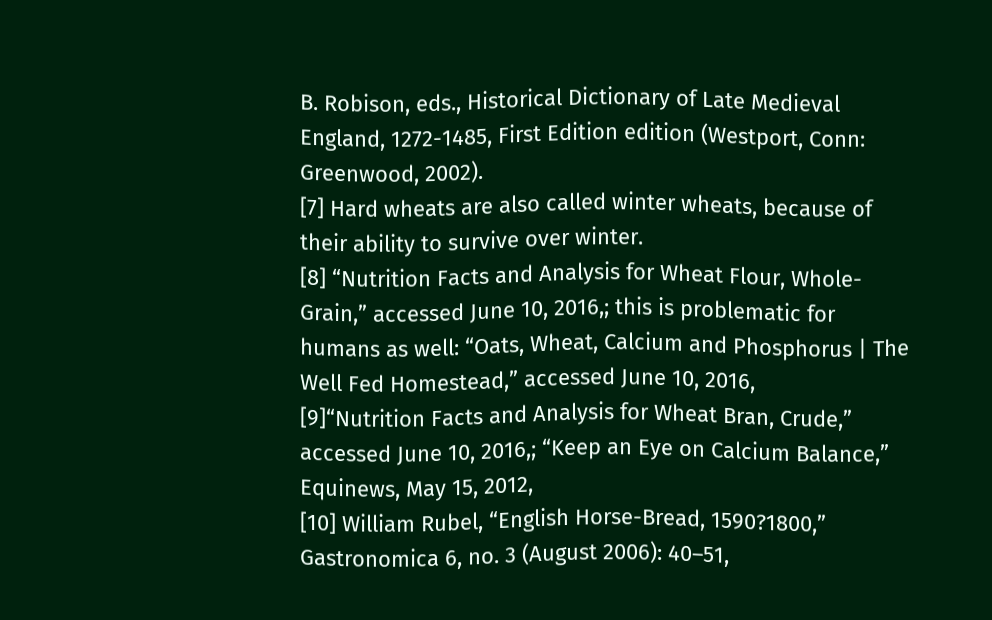B. Robison, eds., Historical Dictionary of Late Medieval England, 1272-1485, First Edition edition (Westport, Conn: Greenwood, 2002).
[7] Hard wheats are also called winter wheats, because of their ability to survive over winter.
[8] “Nutrition Facts and Analysis for Wheat Flour, Whole-Grain,” accessed June 10, 2016,; this is problematic for humans as well: “Oats, Wheat, Calcium and Phosphorus | The Well Fed Homestead,” accessed June 10, 2016,
[9]“Nutrition Facts and Analysis for Wheat Bran, Crude,” accessed June 10, 2016,; “Keep an Eye on Calcium Balance,” Equinews, May 15, 2012,
[10] William Rubel, “English Horse-Bread, 1590?1800,” Gastronomica 6, no. 3 (August 2006): 40–51,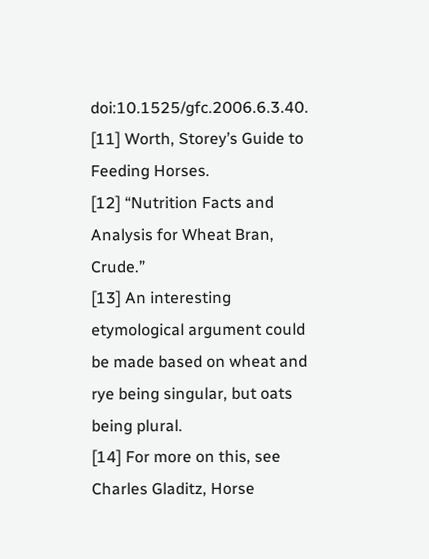doi:10.1525/gfc.2006.6.3.40.
[11] Worth, Storey’s Guide to Feeding Horses.
[12] “Nutrition Facts and Analysis for Wheat Bran, Crude.”
[13] An interesting etymological argument could be made based on wheat and rye being singular, but oats being plural.
[14] For more on this, see Charles Gladitz, Horse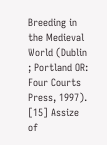Breeding in the Medieval World (Dublin ; Portland OR: Four Courts Press, 1997).
[15] Assize of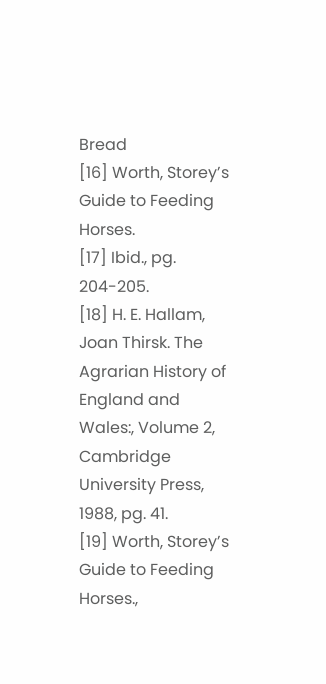Bread
[16] Worth, Storey’s Guide to Feeding Horses.
[17] Ibid., pg. 204-205.
[18] H. E. Hallam, Joan Thirsk. The Agrarian History of England and Wales:, Volume 2, Cambridge University Press, 1988, pg. 41.
[19] Worth, Storey’s Guide to Feeding Horses.,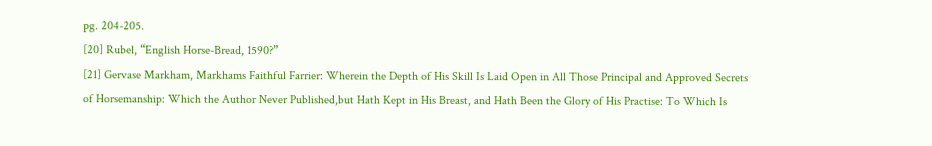pg. 204-205.
[20] Rubel, “English Horse-Bread, 1590?”
[21] Gervase Markham, Markhams Faithful Farrier: Wherein the Depth of His Skill Is Laid Open in All Those Principal and Approved Secrets of Horsemanship: Which the Author Never Published,but Hath Kept in His Breast, and Hath Been the Glory of His Practise: To Which Is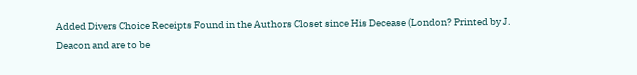Added Divers Choice Receipts Found in the Authors Closet since His Decease (London? Printed by J. Deacon and are to be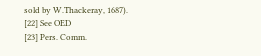sold by W.Thackeray, 1687).
[22] See OED
[23] Pers. Comm.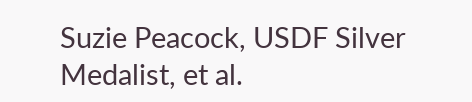Suzie Peacock, USDF Silver Medalist, et al.